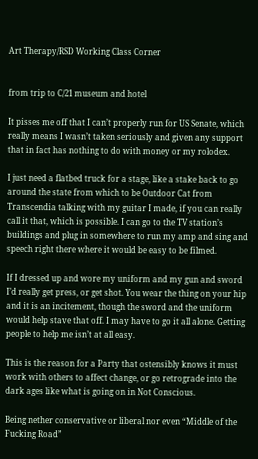Art Therapy/RSD Working Class Corner


from trip to C/21 museum and hotel

It pisses me off that I can’t properly run for US Senate, which really means I wasn’t taken seriously and given any support that in fact has nothing to do with money or my rolodex.

I just need a flatbed truck for a stage, like a stake back to go around the state from which to be Outdoor Cat from Transcendia talking with my guitar I made, if you can really call it that, which is possible. I can go to the TV station’s buildings and plug in somewhere to run my amp and sing and speech right there where it would be easy to be filmed.

If I dressed up and wore my uniform and my gun and sword I’d really get press, or get shot. You wear the thing on your hip and it is an incitement, though the sword and the uniform would help stave that off. I may have to go it all alone. Getting people to help me isn’t at all easy.

This is the reason for a Party that ostensibly knows it must work with others to affect change, or go retrograde into the dark ages like what is going on in Not Conscious.

Being nether conservative or liberal nor even “Middle of the Fucking Road”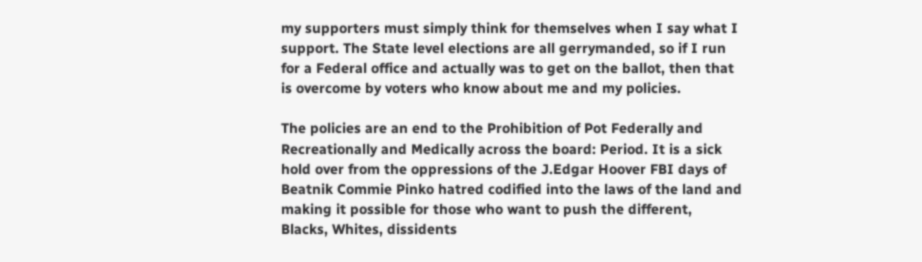my supporters must simply think for themselves when I say what I support. The State level elections are all gerrymanded, so if I run for a Federal office and actually was to get on the ballot, then that is overcome by voters who know about me and my policies.

The policies are an end to the Prohibition of Pot Federally and Recreationally and Medically across the board: Period. It is a sick hold over from the oppressions of the J.Edgar Hoover FBI days of Beatnik Commie Pinko hatred codified into the laws of the land and making it possible for those who want to push the different, Blacks, Whites, dissidents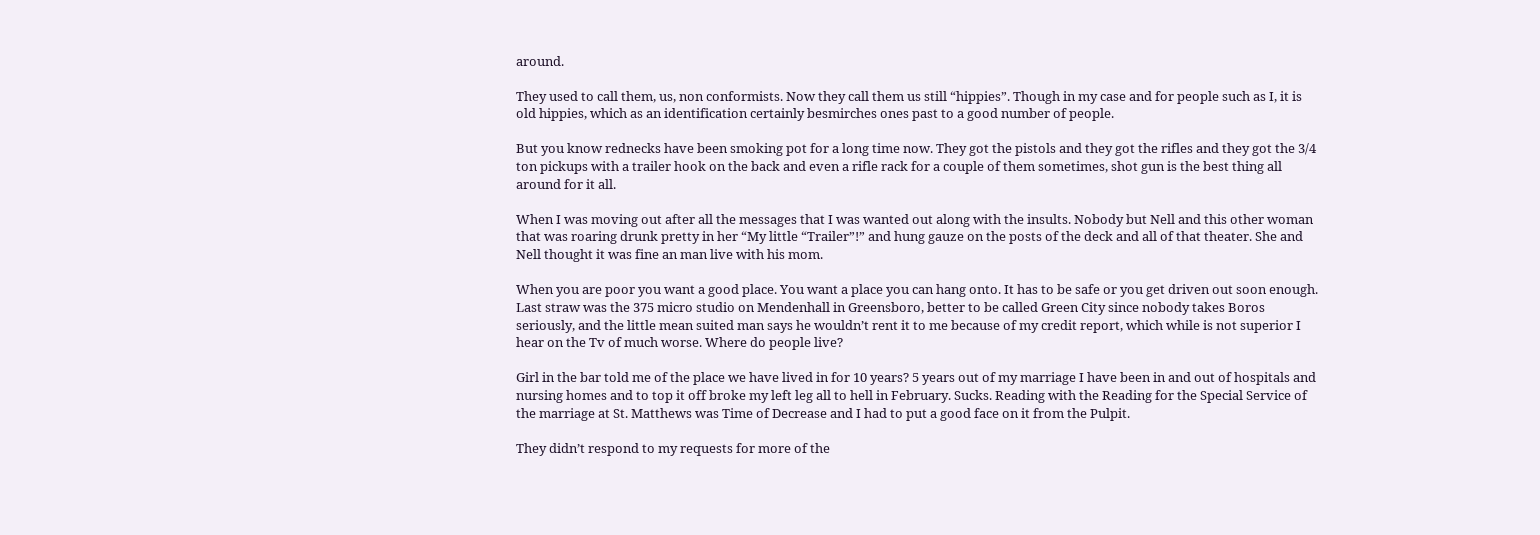around.

They used to call them, us, non conformists. Now they call them us still “hippies”. Though in my case and for people such as I, it is old hippies, which as an identification certainly besmirches ones past to a good number of people.

But you know rednecks have been smoking pot for a long time now. They got the pistols and they got the rifles and they got the 3/4 ton pickups with a trailer hook on the back and even a rifle rack for a couple of them sometimes, shot gun is the best thing all around for it all.

When I was moving out after all the messages that I was wanted out along with the insults. Nobody but Nell and this other woman that was roaring drunk pretty in her “My little “Trailer”!” and hung gauze on the posts of the deck and all of that theater. She and Nell thought it was fine an man live with his mom.

When you are poor you want a good place. You want a place you can hang onto. It has to be safe or you get driven out soon enough. Last straw was the 375 micro studio on Mendenhall in Greensboro, better to be called Green City since nobody takes Boros seriously, and the little mean suited man says he wouldn’t rent it to me because of my credit report, which while is not superior I hear on the Tv of much worse. Where do people live?

Girl in the bar told me of the place we have lived in for 10 years? 5 years out of my marriage I have been in and out of hospitals and nursing homes and to top it off broke my left leg all to hell in February. Sucks. Reading with the Reading for the Special Service of the marriage at St. Matthews was Time of Decrease and I had to put a good face on it from the Pulpit.

They didn’t respond to my requests for more of the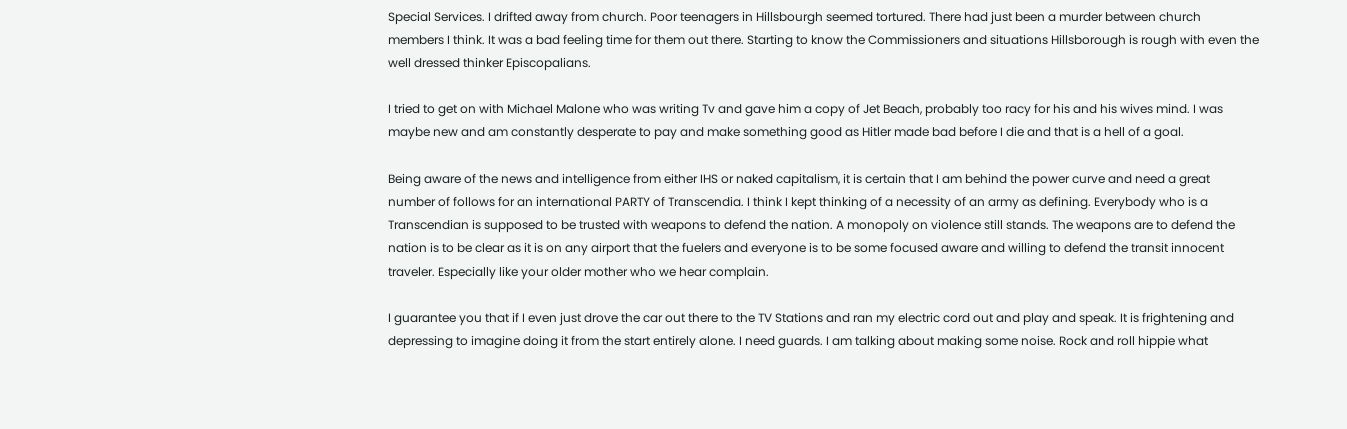Special Services. I drifted away from church. Poor teenagers in Hillsbourgh seemed tortured. There had just been a murder between church members I think. It was a bad feeling time for them out there. Starting to know the Commissioners and situations Hillsborough is rough with even the well dressed thinker Episcopalians.

I tried to get on with Michael Malone who was writing Tv and gave him a copy of Jet Beach, probably too racy for his and his wives mind. I was maybe new and am constantly desperate to pay and make something good as Hitler made bad before I die and that is a hell of a goal.

Being aware of the news and intelligence from either IHS or naked capitalism, it is certain that I am behind the power curve and need a great number of follows for an international PARTY of Transcendia. I think I kept thinking of a necessity of an army as defining. Everybody who is a Transcendian is supposed to be trusted with weapons to defend the nation. A monopoly on violence still stands. The weapons are to defend the nation is to be clear as it is on any airport that the fuelers and everyone is to be some focused aware and willing to defend the transit innocent traveler. Especially like your older mother who we hear complain.

I guarantee you that if I even just drove the car out there to the TV Stations and ran my electric cord out and play and speak. It is frightening and depressing to imagine doing it from the start entirely alone. I need guards. I am talking about making some noise. Rock and roll hippie what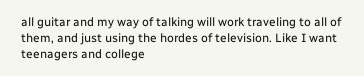all guitar and my way of talking will work traveling to all of them, and just using the hordes of television. Like I want teenagers and college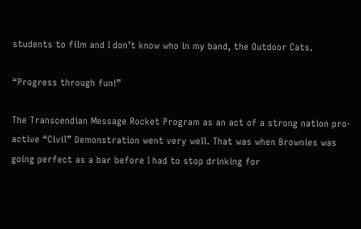students to film and I don’t know who in my band, the Outdoor Cats.

“Progress through fun!”

The Transcendian Message Rocket Program as an act of a strong nation pro-active “Civil” Demonstration went very well. That was when Brownies was going perfect as a bar before I had to stop drinking for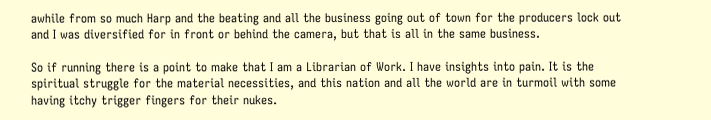awhile from so much Harp and the beating and all the business going out of town for the producers lock out and I was diversified for in front or behind the camera, but that is all in the same business.

So if running there is a point to make that I am a Librarian of Work. I have insights into pain. It is the spiritual struggle for the material necessities, and this nation and all the world are in turmoil with some having itchy trigger fingers for their nukes.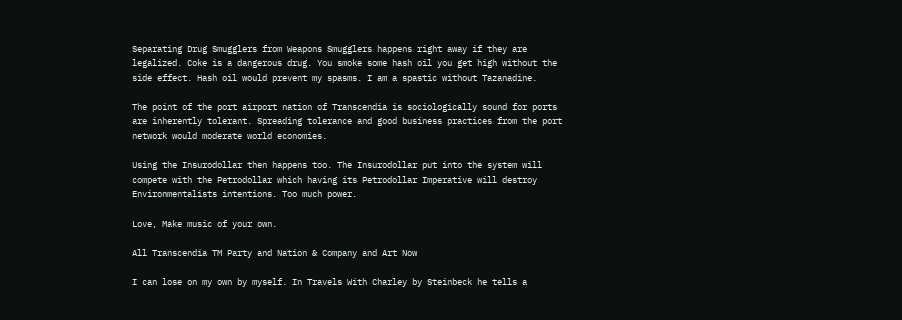Separating Drug Smugglers from Weapons Smugglers happens right away if they are legalized. Coke is a dangerous drug. You smoke some hash oil you get high without the side effect. Hash oil would prevent my spasms. I am a spastic without Tazanadine.

The point of the port airport nation of Transcendia is sociologically sound for ports are inherently tolerant. Spreading tolerance and good business practices from the port network would moderate world economies.

Using the Insurodollar then happens too. The Insurodollar put into the system will compete with the Petrodollar which having its Petrodollar Imperative will destroy Environmentalists intentions. Too much power.

Love, Make music of your own.

All Transcendia TM Party and Nation & Company and Art Now

I can lose on my own by myself. In Travels With Charley by Steinbeck he tells a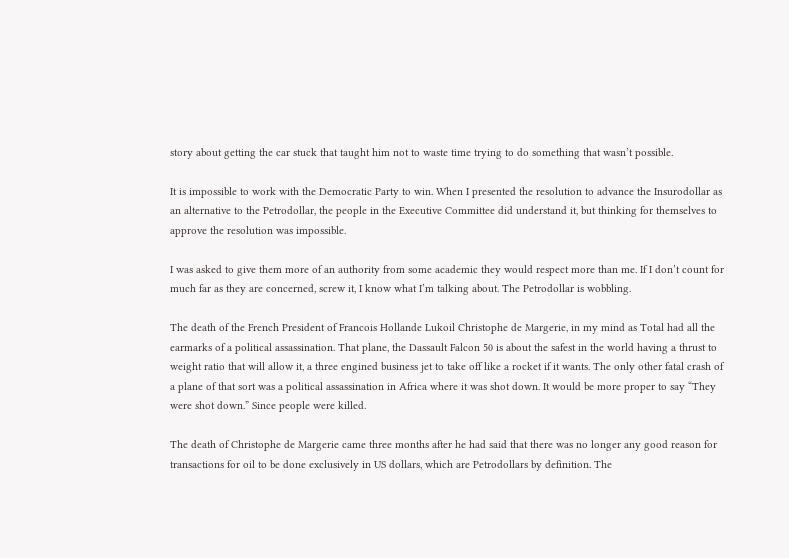story about getting the car stuck that taught him not to waste time trying to do something that wasn’t possible.

It is impossible to work with the Democratic Party to win. When I presented the resolution to advance the Insurodollar as an alternative to the Petrodollar, the people in the Executive Committee did understand it, but thinking for themselves to approve the resolution was impossible.

I was asked to give them more of an authority from some academic they would respect more than me. If I don’t count for much far as they are concerned, screw it, I know what I’m talking about. The Petrodollar is wobbling.

The death of the French President of Francois Hollande Lukoil Christophe de Margerie, in my mind as Total had all the earmarks of a political assassination. That plane, the Dassault Falcon 50 is about the safest in the world having a thrust to weight ratio that will allow it, a three engined business jet to take off like a rocket if it wants. The only other fatal crash of a plane of that sort was a political assassination in Africa where it was shot down. It would be more proper to say “They were shot down.” Since people were killed.

The death of Christophe de Margerie came three months after he had said that there was no longer any good reason for transactions for oil to be done exclusively in US dollars, which are Petrodollars by definition. The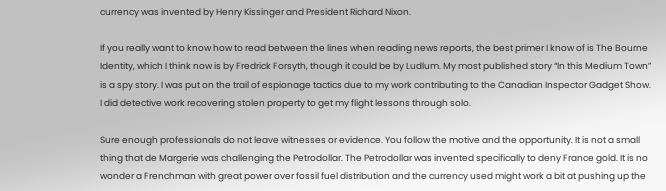currency was invented by Henry Kissinger and President Richard Nixon.

If you really want to know how to read between the lines when reading news reports, the best primer I know of is The Bourne Identity, which I think now is by Fredrick Forsyth, though it could be by Ludlum. My most published story “In this Medium Town” is a spy story. I was put on the trail of espionage tactics due to my work contributing to the Canadian Inspector Gadget Show. I did detective work recovering stolen property to get my flight lessons through solo.

Sure enough professionals do not leave witnesses or evidence. You follow the motive and the opportunity. It is not a small thing that de Margerie was challenging the Petrodollar. The Petrodollar was invented specifically to deny France gold. It is no wonder a Frenchman with great power over fossil fuel distribution and the currency used might work a bit at pushing up the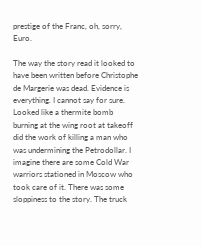prestige of the Franc, oh, sorry, Euro.

The way the story read it looked to have been written before Christophe de Margerie was dead. Evidence is everything. I cannot say for sure. Looked like a thermite bomb burning at the wing root at takeoff did the work of killing a man who was undermining the Petrodollar. I imagine there are some Cold War warriors stationed in Moscow who took care of it. There was some sloppiness to the story. The truck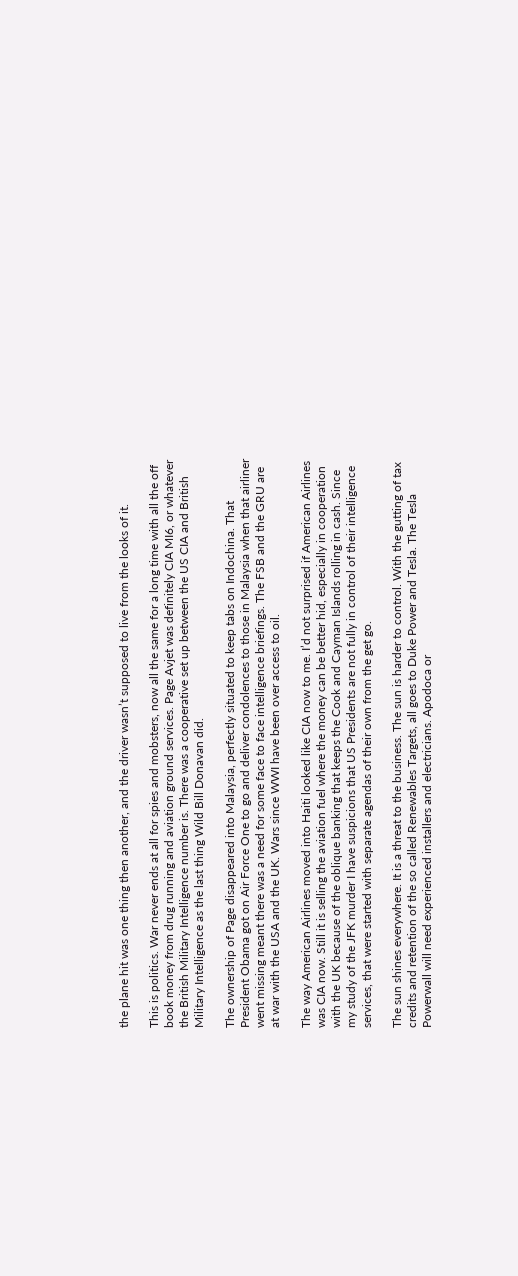the plane hit was one thing then another, and the driver wasn’t supposed to live from the looks of it.

This is politics. War never ends at all for spies and mobsters, now all the same for a long time with all the off book money from drug running and aviation ground services. Page Avjet was definitely CIA MI6, or whatever the British Military Intelligence number is. There was a cooperative set up between the US CIA and British Military Intelligence as the last thing Wild Bill Donavan did.

The ownership of Page disappeared into Malaysia, perfectly situated to keep tabs on Indochina. That President Obama got on Air Force One to go and deliver condolences to those in Malaysia when that airliner went missing meant there was a need for some face to face intelligence briefings. The FSB and the GRU are at war with the USA and the UK. Wars since WWI have been over access to oil.

The way American Airlines moved into Haiti looked like CIA now to me. I’d not surprised if American Airlines was CIA now. Still it is selling the aviation fuel where the money can be better hid, especially in cooperation with the UK because of the oblique banking that keeps the Cook and Cayman Islands rolling in cash. Since my study of the JFK murder I have suspicions that US Presidents are not fully in control of their intelligence services, that were started with separate agendas of their own from the get go.

The sun shines everywhere. It is a threat to the business. The sun is harder to control. With the gutting of tax credits and retention of the so called Renewables Targets, all goes to Duke Power and Tesla. The Tesla Powerwall will need experienced installers and electricians. Apodoca or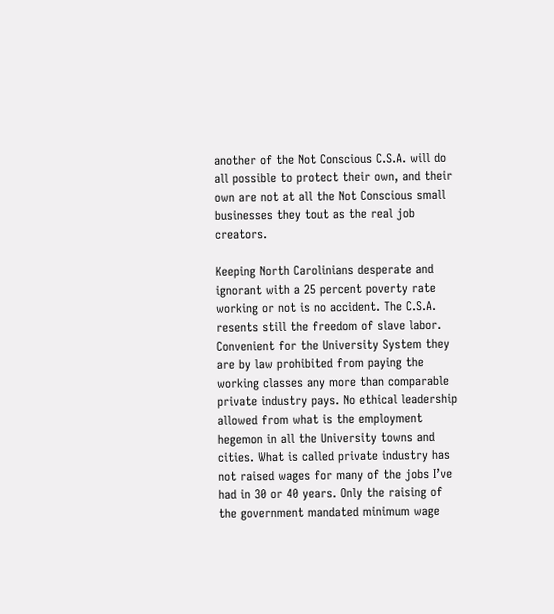another of the Not Conscious C.S.A. will do all possible to protect their own, and their own are not at all the Not Conscious small businesses they tout as the real job creators.

Keeping North Carolinians desperate and ignorant with a 25 percent poverty rate working or not is no accident. The C.S.A. resents still the freedom of slave labor. Convenient for the University System they are by law prohibited from paying the working classes any more than comparable private industry pays. No ethical leadership allowed from what is the employment hegemon in all the University towns and cities. What is called private industry has not raised wages for many of the jobs I’ve had in 30 or 40 years. Only the raising of the government mandated minimum wage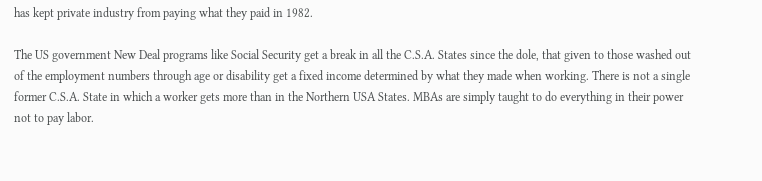has kept private industry from paying what they paid in 1982.

The US government New Deal programs like Social Security get a break in all the C.S.A. States since the dole, that given to those washed out of the employment numbers through age or disability get a fixed income determined by what they made when working. There is not a single former C.S.A. State in which a worker gets more than in the Northern USA States. MBAs are simply taught to do everything in their power not to pay labor.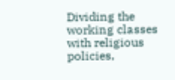Dividing the working classes with religious policies,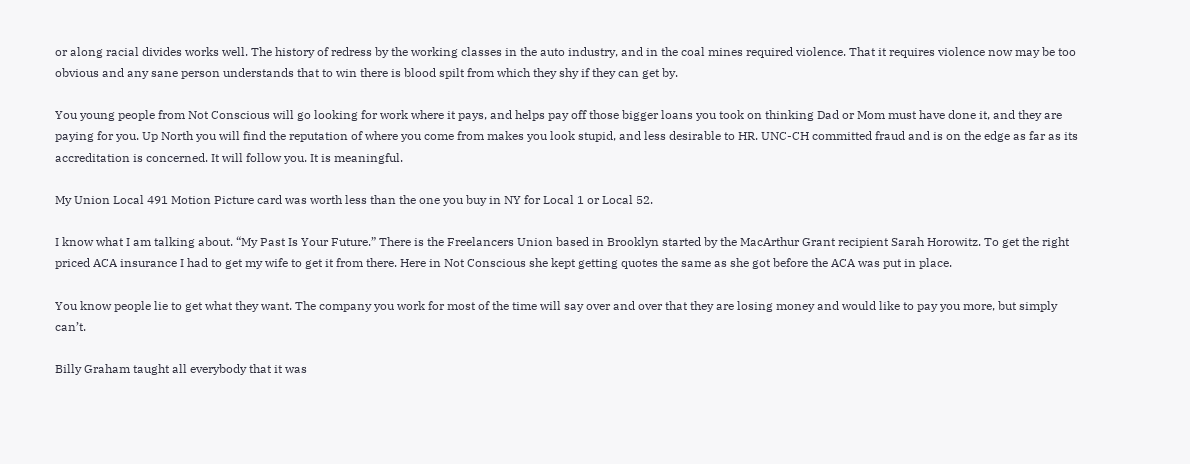or along racial divides works well. The history of redress by the working classes in the auto industry, and in the coal mines required violence. That it requires violence now may be too obvious and any sane person understands that to win there is blood spilt from which they shy if they can get by.

You young people from Not Conscious will go looking for work where it pays, and helps pay off those bigger loans you took on thinking Dad or Mom must have done it, and they are paying for you. Up North you will find the reputation of where you come from makes you look stupid, and less desirable to HR. UNC-CH committed fraud and is on the edge as far as its accreditation is concerned. It will follow you. It is meaningful.

My Union Local 491 Motion Picture card was worth less than the one you buy in NY for Local 1 or Local 52.

I know what I am talking about. “My Past Is Your Future.” There is the Freelancers Union based in Brooklyn started by the MacArthur Grant recipient Sarah Horowitz. To get the right priced ACA insurance I had to get my wife to get it from there. Here in Not Conscious she kept getting quotes the same as she got before the ACA was put in place.

You know people lie to get what they want. The company you work for most of the time will say over and over that they are losing money and would like to pay you more, but simply can’t.

Billy Graham taught all everybody that it was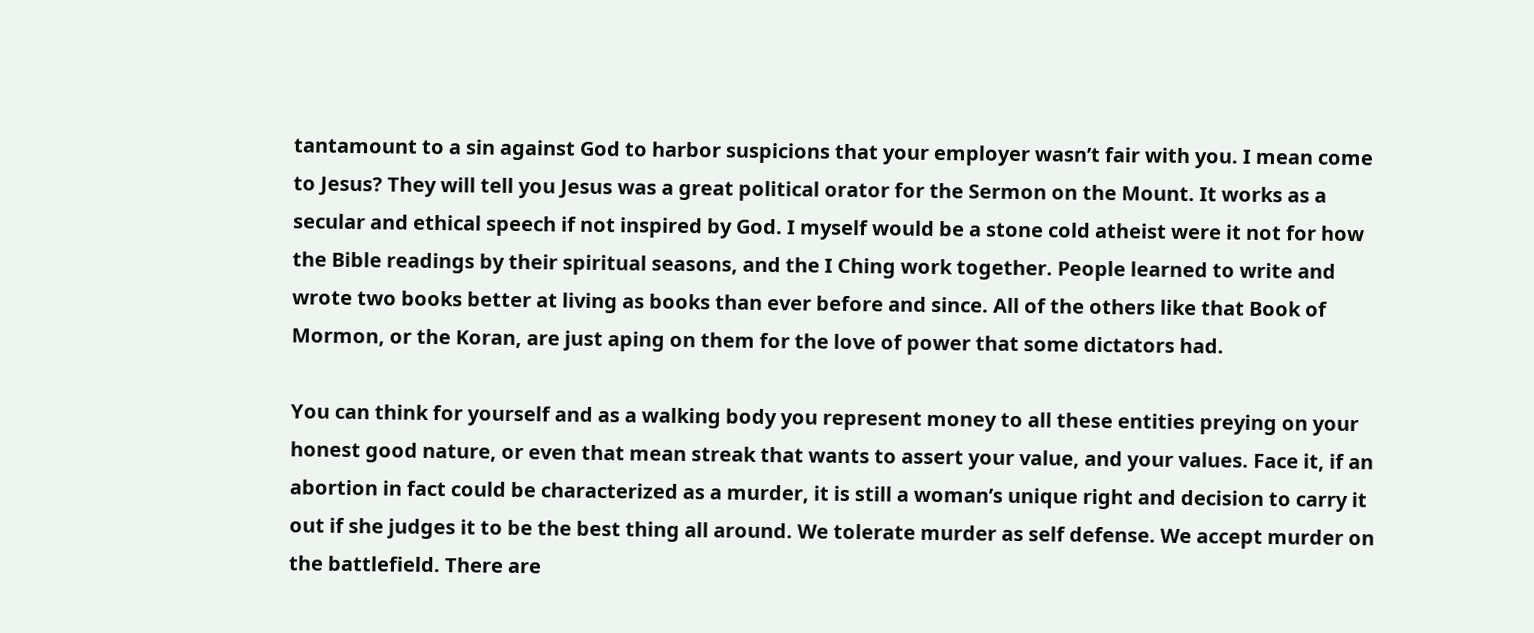tantamount to a sin against God to harbor suspicions that your employer wasn’t fair with you. I mean come to Jesus? They will tell you Jesus was a great political orator for the Sermon on the Mount. It works as a secular and ethical speech if not inspired by God. I myself would be a stone cold atheist were it not for how the Bible readings by their spiritual seasons, and the I Ching work together. People learned to write and wrote two books better at living as books than ever before and since. All of the others like that Book of Mormon, or the Koran, are just aping on them for the love of power that some dictators had.

You can think for yourself and as a walking body you represent money to all these entities preying on your honest good nature, or even that mean streak that wants to assert your value, and your values. Face it, if an abortion in fact could be characterized as a murder, it is still a woman’s unique right and decision to carry it out if she judges it to be the best thing all around. We tolerate murder as self defense. We accept murder on the battlefield. There are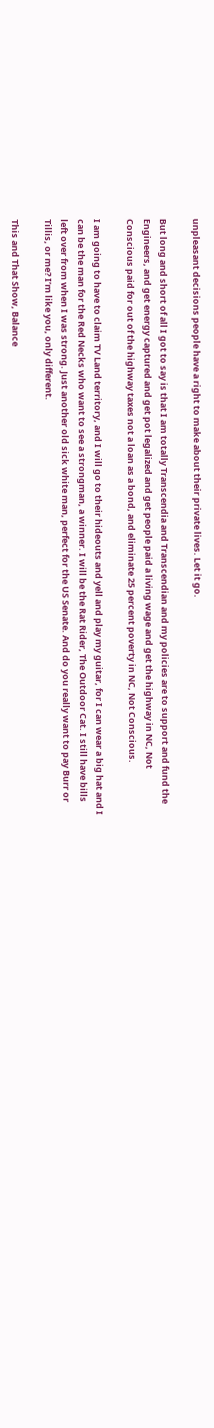unpleasant decisions people have a right to make about their private lives. Let it go.

But long and short of all I got to say is that I am totally Transcendia and Transcendian and my policies are to support and fund the Engineers, and get energy captured and get pot legalized and get people paid a living wage and get the highway in NC, Not Conscious paid for out of the highway taxes not a loan as a bond, and eliminate 25 percent poverty in NC, Not Conscious.

I am going to have to claim TV Land territory, and I will go to their hideouts and yell and play my guitar, for I can wear a big hat and I can be the man for the Red Necks who want to see a strongman, a winner. I will be the Rat Rider, The Outdoor Cat. I still have bills left over from when I was strong. Just another old sick white man, perfect for the US Senate. And do you really want to pay Burr or Tillis, or me? I’m like you, only different.

This and That Show, Balance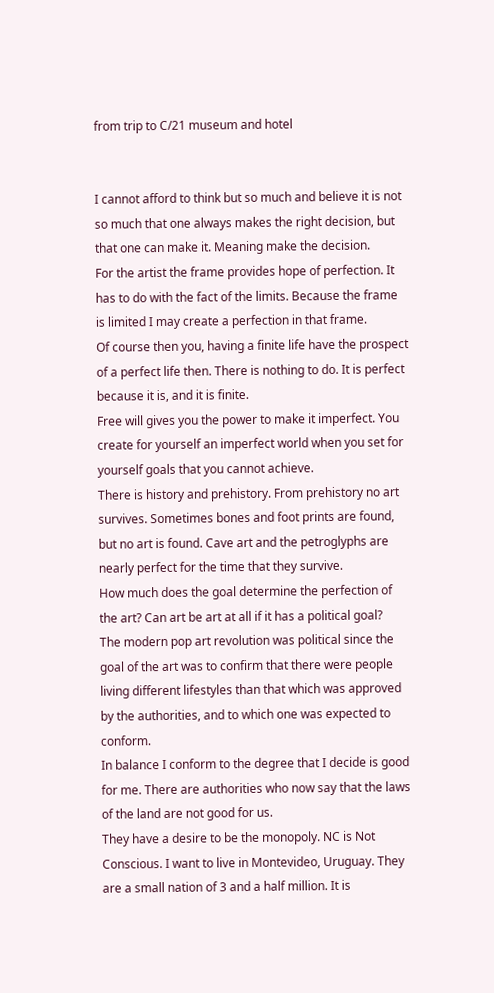from trip to C/21 museum and hotel


I cannot afford to think but so much and believe it is not so much that one always makes the right decision, but that one can make it. Meaning make the decision.
For the artist the frame provides hope of perfection. It has to do with the fact of the limits. Because the frame is limited I may create a perfection in that frame.
Of course then you, having a finite life have the prospect of a perfect life then. There is nothing to do. It is perfect because it is, and it is finite.
Free will gives you the power to make it imperfect. You create for yourself an imperfect world when you set for yourself goals that you cannot achieve.
There is history and prehistory. From prehistory no art survives. Sometimes bones and foot prints are found, but no art is found. Cave art and the petroglyphs are nearly perfect for the time that they survive.
How much does the goal determine the perfection of the art? Can art be art at all if it has a political goal?
The modern pop art revolution was political since the goal of the art was to confirm that there were people living different lifestyles than that which was approved by the authorities, and to which one was expected to conform.
In balance I conform to the degree that I decide is good for me. There are authorities who now say that the laws of the land are not good for us.
They have a desire to be the monopoly. NC is Not Conscious. I want to live in Montevideo, Uruguay. They are a small nation of 3 and a half million. It is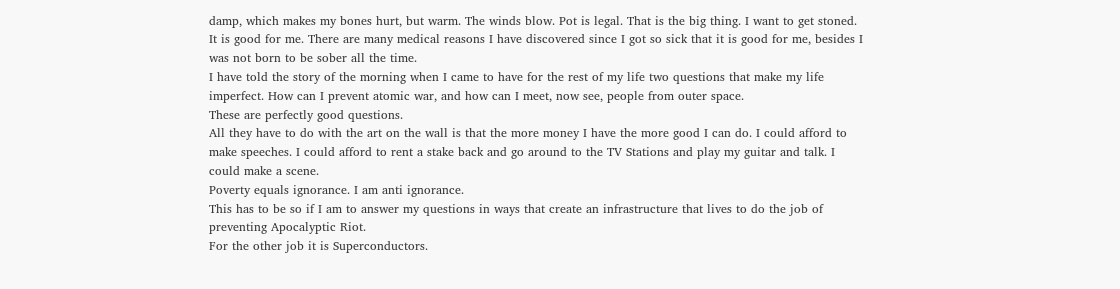damp, which makes my bones hurt, but warm. The winds blow. Pot is legal. That is the big thing. I want to get stoned. It is good for me. There are many medical reasons I have discovered since I got so sick that it is good for me, besides I was not born to be sober all the time.
I have told the story of the morning when I came to have for the rest of my life two questions that make my life imperfect. How can I prevent atomic war, and how can I meet, now see, people from outer space.
These are perfectly good questions.
All they have to do with the art on the wall is that the more money I have the more good I can do. I could afford to make speeches. I could afford to rent a stake back and go around to the TV Stations and play my guitar and talk. I could make a scene.
Poverty equals ignorance. I am anti ignorance.
This has to be so if I am to answer my questions in ways that create an infrastructure that lives to do the job of preventing Apocalyptic Riot.
For the other job it is Superconductors.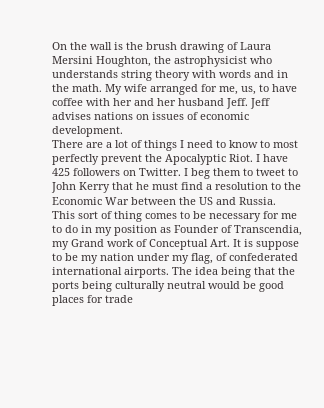On the wall is the brush drawing of Laura Mersini Houghton, the astrophysicist who understands string theory with words and in the math. My wife arranged for me, us, to have coffee with her and her husband Jeff. Jeff advises nations on issues of economic development.
There are a lot of things I need to know to most perfectly prevent the Apocalyptic Riot. I have 425 followers on Twitter. I beg them to tweet to John Kerry that he must find a resolution to the Economic War between the US and Russia.
This sort of thing comes to be necessary for me to do in my position as Founder of Transcendia, my Grand work of Conceptual Art. It is suppose to be my nation under my flag, of confederated international airports. The idea being that the ports being culturally neutral would be good places for trade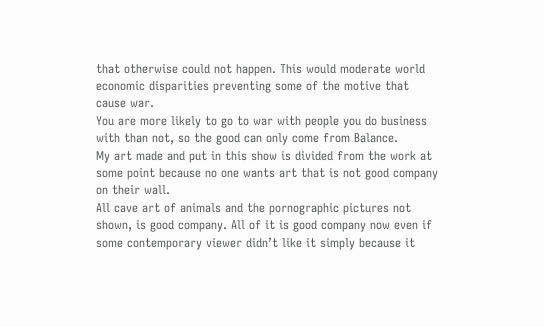that otherwise could not happen. This would moderate world economic disparities preventing some of the motive that cause war.
You are more likely to go to war with people you do business with than not, so the good can only come from Balance.
My art made and put in this show is divided from the work at some point because no one wants art that is not good company on their wall.
All cave art of animals and the pornographic pictures not shown, is good company. All of it is good company now even if some contemporary viewer didn’t like it simply because it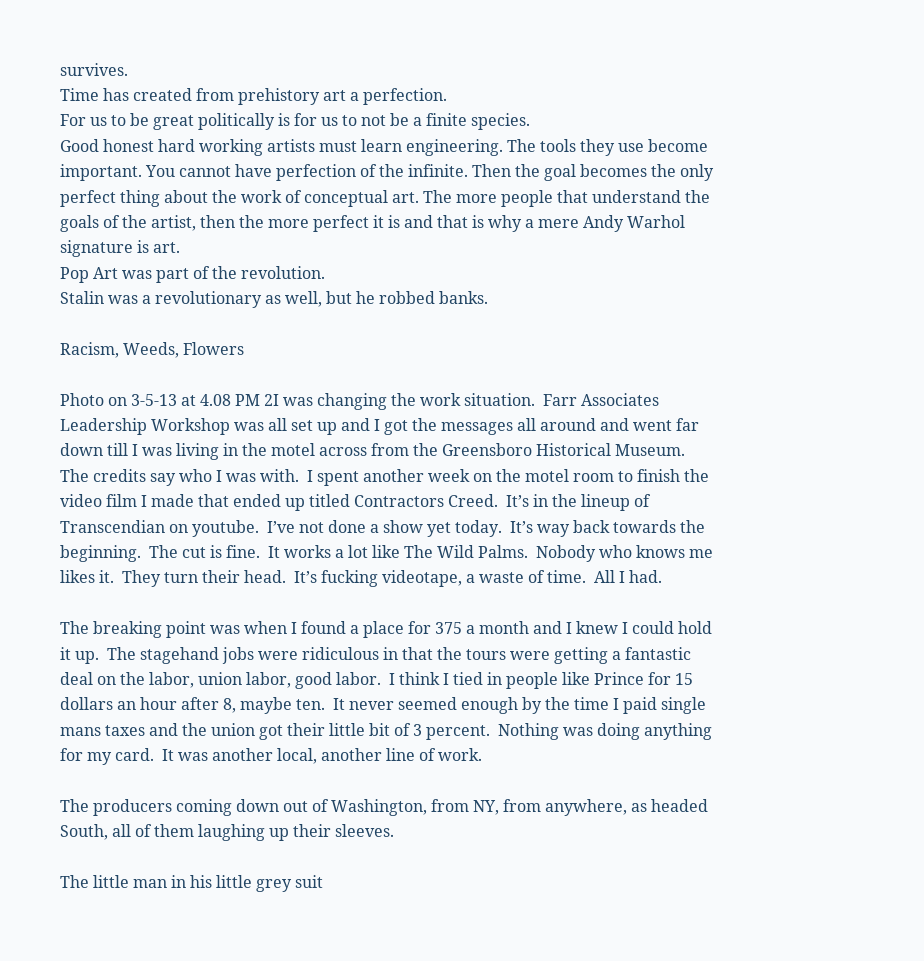survives.
Time has created from prehistory art a perfection.
For us to be great politically is for us to not be a finite species.
Good honest hard working artists must learn engineering. The tools they use become important. You cannot have perfection of the infinite. Then the goal becomes the only perfect thing about the work of conceptual art. The more people that understand the goals of the artist, then the more perfect it is and that is why a mere Andy Warhol signature is art.
Pop Art was part of the revolution.
Stalin was a revolutionary as well, but he robbed banks.

Racism, Weeds, Flowers

Photo on 3-5-13 at 4.08 PM 2I was changing the work situation.  Farr Associates Leadership Workshop was all set up and I got the messages all around and went far down till I was living in the motel across from the Greensboro Historical Museum.   The credits say who I was with.  I spent another week on the motel room to finish the video film I made that ended up titled Contractors Creed.  It’s in the lineup of Transcendian on youtube.  I’ve not done a show yet today.  It’s way back towards the beginning.  The cut is fine.  It works a lot like The Wild Palms.  Nobody who knows me likes it.  They turn their head.  It’s fucking videotape, a waste of time.  All I had.

The breaking point was when I found a place for 375 a month and I knew I could hold it up.  The stagehand jobs were ridiculous in that the tours were getting a fantastic deal on the labor, union labor, good labor.  I think I tied in people like Prince for 15 dollars an hour after 8, maybe ten.  It never seemed enough by the time I paid single mans taxes and the union got their little bit of 3 percent.  Nothing was doing anything for my card.  It was another local, another line of work.

The producers coming down out of Washington, from NY, from anywhere, as headed South, all of them laughing up their sleeves.

The little man in his little grey suit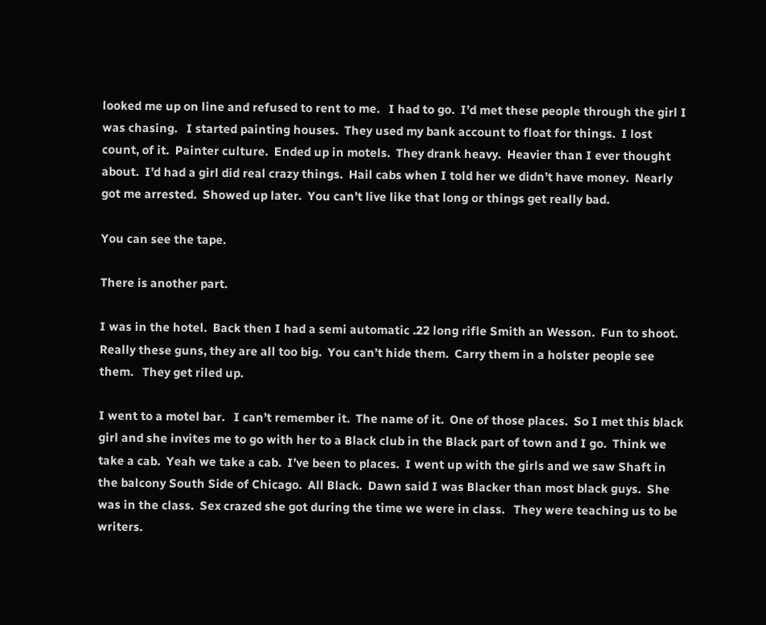looked me up on line and refused to rent to me.   I had to go.  I’d met these people through the girl I was chasing.   I started painting houses.  They used my bank account to float for things.  I lost count, of it.  Painter culture.  Ended up in motels.  They drank heavy.  Heavier than I ever thought about.  I’d had a girl did real crazy things.  Hail cabs when I told her we didn’t have money.  Nearly got me arrested.  Showed up later.  You can’t live like that long or things get really bad.

You can see the tape.

There is another part.

I was in the hotel.  Back then I had a semi automatic .22 long rifle Smith an Wesson.  Fun to shoot.  Really these guns, they are all too big.  You can’t hide them.  Carry them in a holster people see them.   They get riled up.

I went to a motel bar.   I can’t remember it.  The name of it.  One of those places.  So I met this black girl and she invites me to go with her to a Black club in the Black part of town and I go.  Think we take a cab.  Yeah we take a cab.  I’ve been to places.  I went up with the girls and we saw Shaft in the balcony South Side of Chicago.  All Black.  Dawn said I was Blacker than most black guys.  She was in the class.  Sex crazed she got during the time we were in class.   They were teaching us to be writers.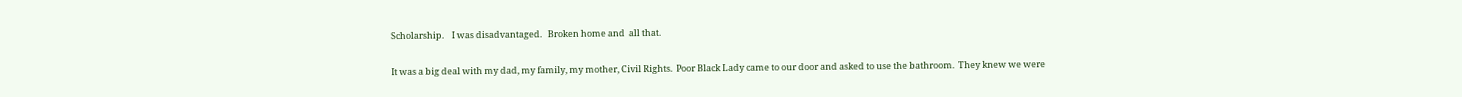Scholarship.    I was disadvantaged.   Broken home and  all that.

It was a big deal with my dad, my family, my mother, Civil Rights.  Poor Black Lady came to our door and asked to use the bathroom.  They knew we were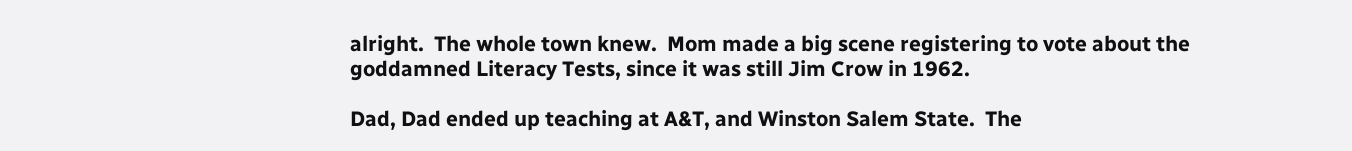alright.  The whole town knew.  Mom made a big scene registering to vote about the goddamned Literacy Tests, since it was still Jim Crow in 1962.

Dad, Dad ended up teaching at A&T, and Winston Salem State.  The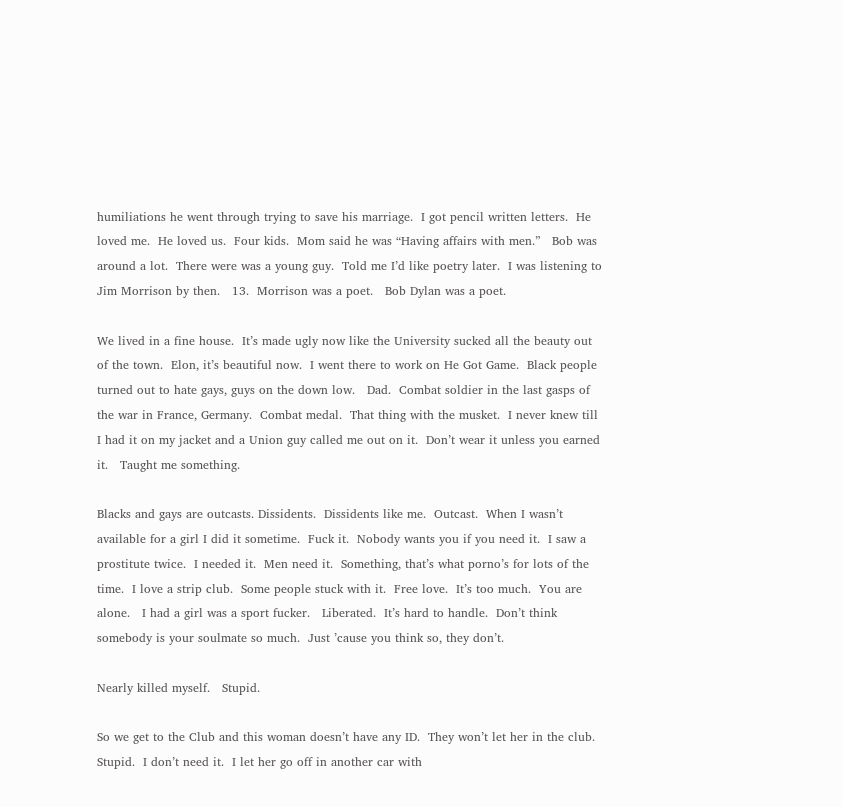humiliations he went through trying to save his marriage.  I got pencil written letters.  He loved me.  He loved us.  Four kids.  Mom said he was “Having affairs with men.”   Bob was around a lot.  There were was a young guy.  Told me I’d like poetry later.  I was listening to Jim Morrison by then.   13.  Morrison was a poet.   Bob Dylan was a poet.

We lived in a fine house.  It’s made ugly now like the University sucked all the beauty out of the town.  Elon, it’s beautiful now.  I went there to work on He Got Game.  Black people turned out to hate gays, guys on the down low.   Dad.  Combat soldier in the last gasps of the war in France, Germany.  Combat medal.  That thing with the musket.  I never knew till I had it on my jacket and a Union guy called me out on it.  Don’t wear it unless you earned it.   Taught me something.

Blacks and gays are outcasts. Dissidents.  Dissidents like me.  Outcast.  When I wasn’t available for a girl I did it sometime.  Fuck it.  Nobody wants you if you need it.  I saw a prostitute twice.  I needed it.  Men need it.  Something, that’s what porno’s for lots of the time.  I love a strip club.  Some people stuck with it.  Free love.  It’s too much.  You are alone.   I had a girl was a sport fucker.   Liberated.  It’s hard to handle.  Don’t think somebody is your soulmate so much.  Just ’cause you think so, they don’t.

Nearly killed myself.   Stupid.

So we get to the Club and this woman doesn’t have any ID.  They won’t let her in the club.  Stupid.  I don’t need it.  I let her go off in another car with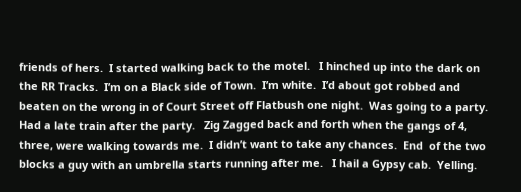friends of hers.  I started walking back to the motel.   I hinched up into the dark on the RR Tracks.  I’m on a Black side of Town.  I’m white.  I’d about got robbed and beaten on the wrong in of Court Street off Flatbush one night.  Was going to a party.  Had a late train after the party.   Zig Zagged back and forth when the gangs of 4, three, were walking towards me.  I didn’t want to take any chances.  End  of the two blocks a guy with an umbrella starts running after me.   I hail a Gypsy cab.  Yelling.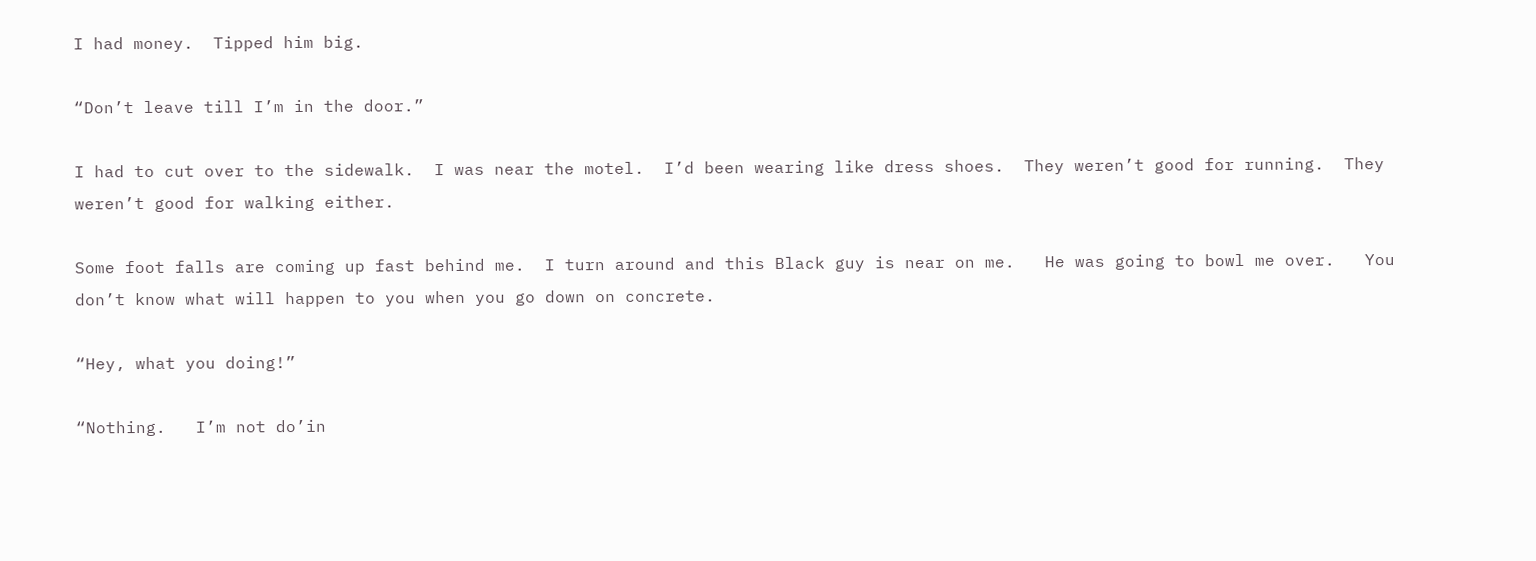I had money.  Tipped him big.

“Don’t leave till I’m in the door.”

I had to cut over to the sidewalk.  I was near the motel.  I’d been wearing like dress shoes.  They weren’t good for running.  They weren’t good for walking either.

Some foot falls are coming up fast behind me.  I turn around and this Black guy is near on me.   He was going to bowl me over.   You don’t know what will happen to you when you go down on concrete.

“Hey, what you doing!”

“Nothing.   I’m not do’in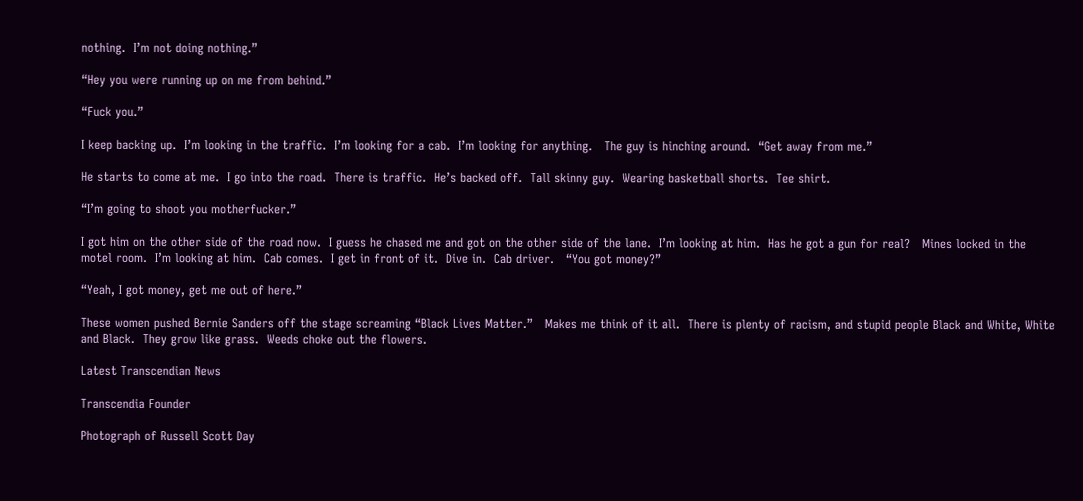nothing.  I’m not doing nothing.”

“Hey you were running up on me from behind.”

“Fuck you.”

I keep backing up.  I’m looking in the traffic.  I’m looking for a cab.  I’m looking for anything.   The guy is hinching around.  “Get away from me.”

He starts to come at me.  I go into the road.  There is traffic.  He’s backed off.  Tall skinny guy.  Wearing basketball shorts.  Tee shirt.

“I’m going to shoot you motherfucker.”

I got him on the other side of the road now.  I guess he chased me and got on the other side of the lane.  I’m looking at him.  Has he got a gun for real?   Mines locked in the motel room.  I’m looking at him.  Cab comes.  I get in front of it.  Dive in.  Cab driver.   “You got money?”

“Yeah, I got money, get me out of here.”

These women pushed Bernie Sanders off the stage screaming “Black Lives Matter.”   Makes me think of it all.  There is plenty of racism, and stupid people Black and White, White and Black.  They grow like grass.  Weeds choke out the flowers.

Latest Transcendian News

Transcendia Founder

Photograph of Russell Scott Day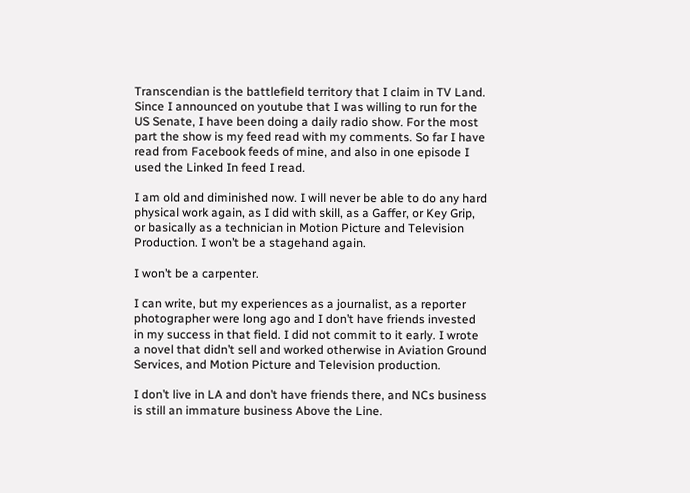Transcendian is the battlefield territory that I claim in TV Land. Since I announced on youtube that I was willing to run for the US Senate, I have been doing a daily radio show. For the most part the show is my feed read with my comments. So far I have read from Facebook feeds of mine, and also in one episode I used the Linked In feed I read.

I am old and diminished now. I will never be able to do any hard physical work again, as I did with skill, as a Gaffer, or Key Grip, or basically as a technician in Motion Picture and Television Production. I won’t be a stagehand again.

I won’t be a carpenter.

I can write, but my experiences as a journalist, as a reporter photographer were long ago and I don’t have friends invested in my success in that field. I did not commit to it early. I wrote a novel that didn’t sell and worked otherwise in Aviation Ground Services, and Motion Picture and Television production.

I don’t live in LA and don’t have friends there, and NCs business is still an immature business Above the Line.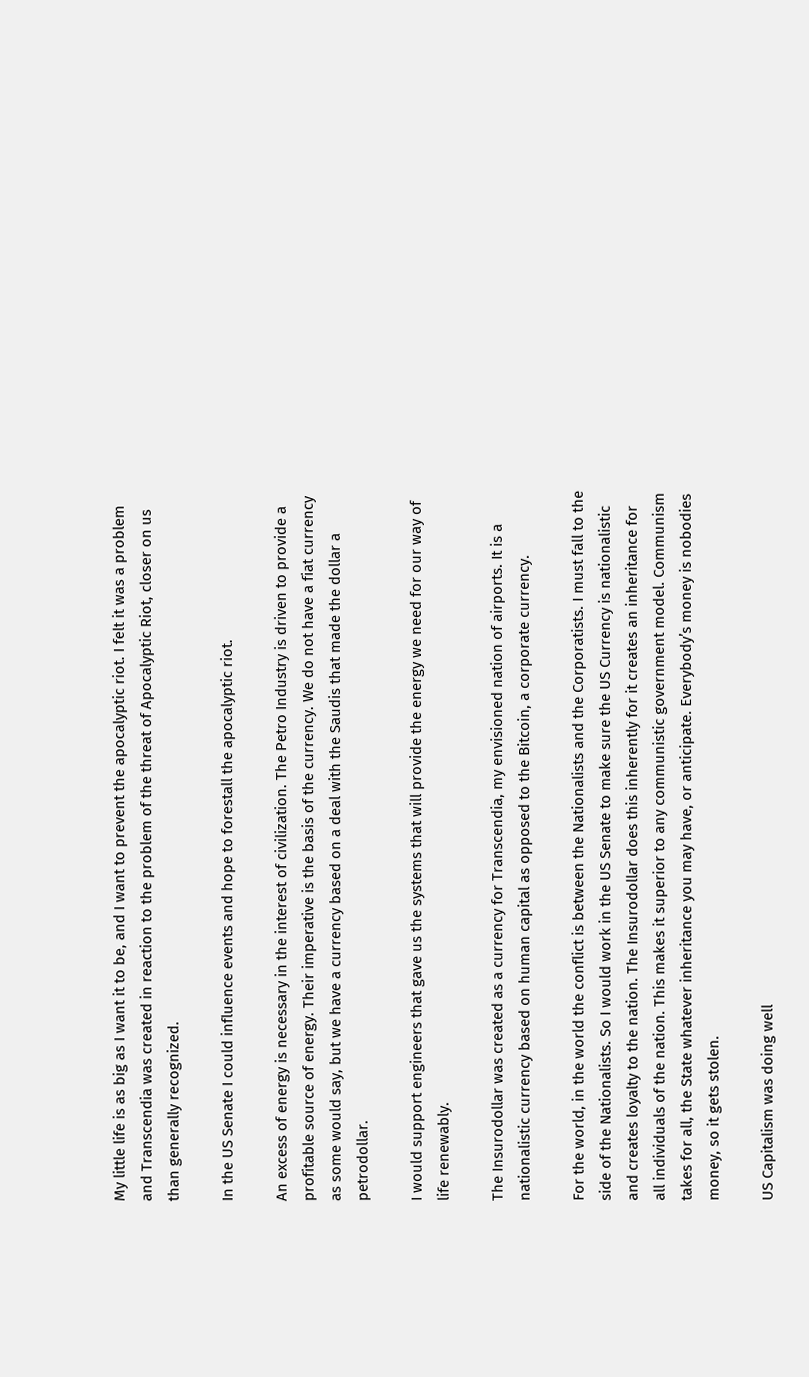My little life is as big as I want it to be, and I want to prevent the apocalyptic riot. I felt it was a problem and Transcendia was created in reaction to the problem of the threat of Apocalyptic Riot, closer on us than generally recognized.

In the US Senate I could influence events and hope to forestall the apocalyptic riot.

An excess of energy is necessary in the interest of civilization. The Petro Industry is driven to provide a profitable source of energy. Their imperative is the basis of the currency. We do not have a fiat currency as some would say, but we have a currency based on a deal with the Saudis that made the dollar a petrodollar.

I would support engineers that gave us the systems that will provide the energy we need for our way of life renewably.

The Insurodollar was created as a currency for Transcendia, my envisioned nation of airports. It is a nationalistic currency based on human capital as opposed to the Bitcoin, a corporate currency.

For the world, in the world the conflict is between the Nationalists and the Corporatists. I must fall to the side of the Nationalists. So I would work in the US Senate to make sure the US Currency is nationalistic and creates loyalty to the nation. The Insurodollar does this inherently for it creates an inheritance for all individuals of the nation. This makes it superior to any communistic government model. Communism takes for all, the State whatever inheritance you may have, or anticipate. Everybody’s money is nobodies money, so it gets stolen.

US Capitalism was doing well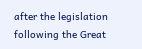after the legislation following the Great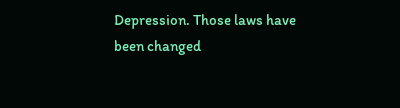Depression. Those laws have been changed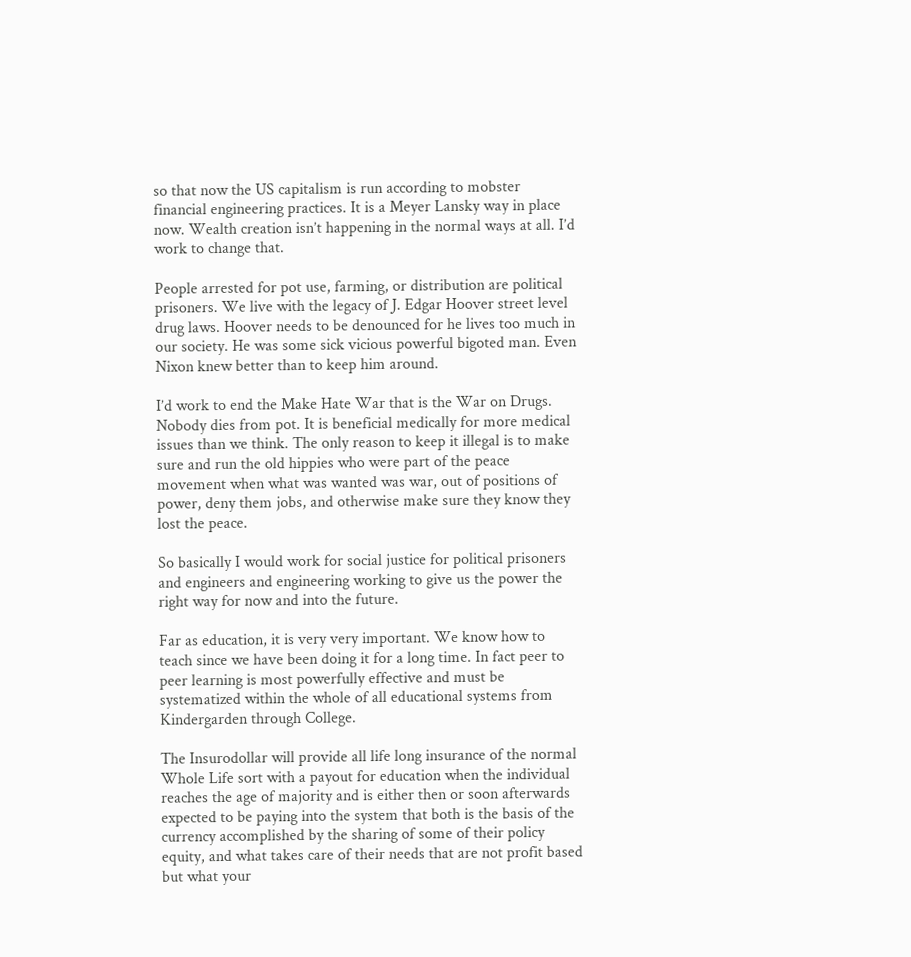so that now the US capitalism is run according to mobster financial engineering practices. It is a Meyer Lansky way in place now. Wealth creation isn’t happening in the normal ways at all. I’d work to change that.

People arrested for pot use, farming, or distribution are political prisoners. We live with the legacy of J. Edgar Hoover street level drug laws. Hoover needs to be denounced for he lives too much in our society. He was some sick vicious powerful bigoted man. Even Nixon knew better than to keep him around.

I’d work to end the Make Hate War that is the War on Drugs. Nobody dies from pot. It is beneficial medically for more medical issues than we think. The only reason to keep it illegal is to make sure and run the old hippies who were part of the peace movement when what was wanted was war, out of positions of power, deny them jobs, and otherwise make sure they know they lost the peace.

So basically I would work for social justice for political prisoners and engineers and engineering working to give us the power the right way for now and into the future.

Far as education, it is very very important. We know how to teach since we have been doing it for a long time. In fact peer to peer learning is most powerfully effective and must be systematized within the whole of all educational systems from Kindergarden through College.

The Insurodollar will provide all life long insurance of the normal Whole Life sort with a payout for education when the individual reaches the age of majority and is either then or soon afterwards expected to be paying into the system that both is the basis of the currency accomplished by the sharing of some of their policy equity, and what takes care of their needs that are not profit based but what your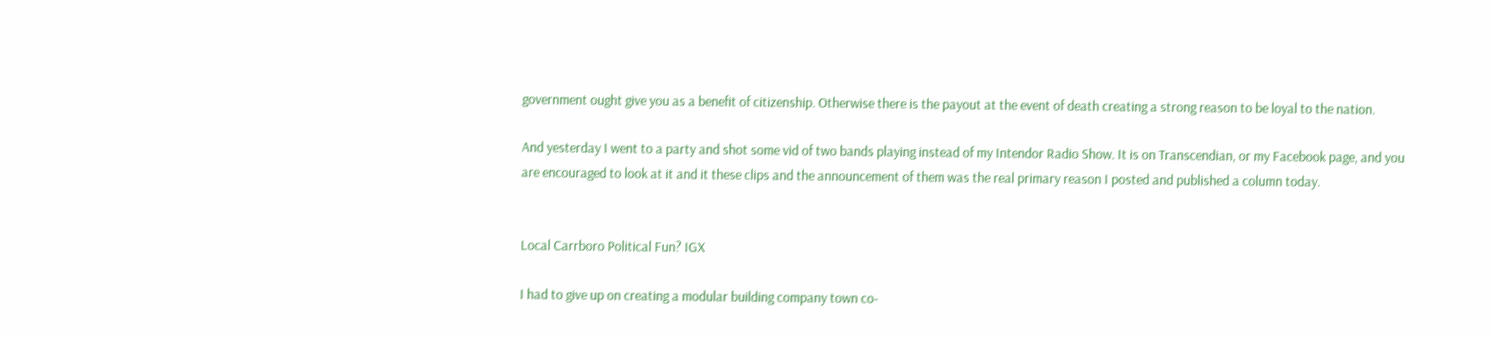government ought give you as a benefit of citizenship. Otherwise there is the payout at the event of death creating a strong reason to be loyal to the nation.

And yesterday I went to a party and shot some vid of two bands playing instead of my Intendor Radio Show. It is on Transcendian, or my Facebook page, and you are encouraged to look at it and it these clips and the announcement of them was the real primary reason I posted and published a column today.


Local Carrboro Political Fun? IGX

I had to give up on creating a modular building company town co-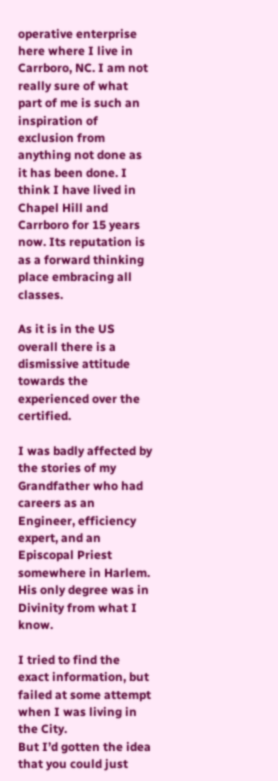operative enterprise here where I live in Carrboro, NC. I am not really sure of what part of me is such an inspiration of exclusion from anything not done as it has been done. I think I have lived in Chapel Hill and Carrboro for 15 years now. Its reputation is as a forward thinking place embracing all classes.

As it is in the US overall there is a dismissive attitude towards the experienced over the certified.

I was badly affected by the stories of my Grandfather who had careers as an Engineer, efficiency expert, and an Episcopal Priest somewhere in Harlem. His only degree was in Divinity from what I know.

I tried to find the exact information, but failed at some attempt when I was living in the City.
But I’d gotten the idea that you could just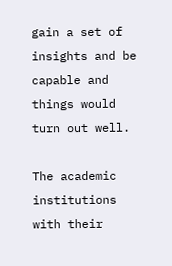gain a set of insights and be capable and things would turn out well.

The academic institutions with their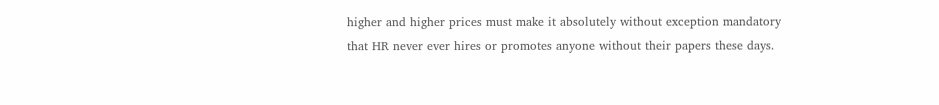higher and higher prices must make it absolutely without exception mandatory that HR never ever hires or promotes anyone without their papers these days.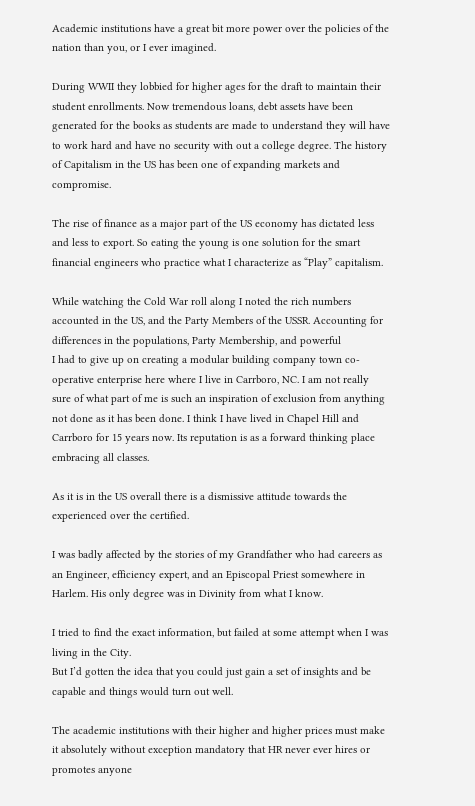Academic institutions have a great bit more power over the policies of the nation than you, or I ever imagined.

During WWII they lobbied for higher ages for the draft to maintain their student enrollments. Now tremendous loans, debt assets have been generated for the books as students are made to understand they will have to work hard and have no security with out a college degree. The history of Capitalism in the US has been one of expanding markets and compromise.

The rise of finance as a major part of the US economy has dictated less and less to export. So eating the young is one solution for the smart financial engineers who practice what I characterize as “Play” capitalism.

While watching the Cold War roll along I noted the rich numbers accounted in the US, and the Party Members of the USSR. Accounting for differences in the populations, Party Membership, and powerful
I had to give up on creating a modular building company town co-operative enterprise here where I live in Carrboro, NC. I am not really sure of what part of me is such an inspiration of exclusion from anything not done as it has been done. I think I have lived in Chapel Hill and Carrboro for 15 years now. Its reputation is as a forward thinking place embracing all classes.

As it is in the US overall there is a dismissive attitude towards the experienced over the certified.

I was badly affected by the stories of my Grandfather who had careers as an Engineer, efficiency expert, and an Episcopal Priest somewhere in Harlem. His only degree was in Divinity from what I know.

I tried to find the exact information, but failed at some attempt when I was living in the City.
But I’d gotten the idea that you could just gain a set of insights and be capable and things would turn out well.

The academic institutions with their higher and higher prices must make it absolutely without exception mandatory that HR never ever hires or promotes anyone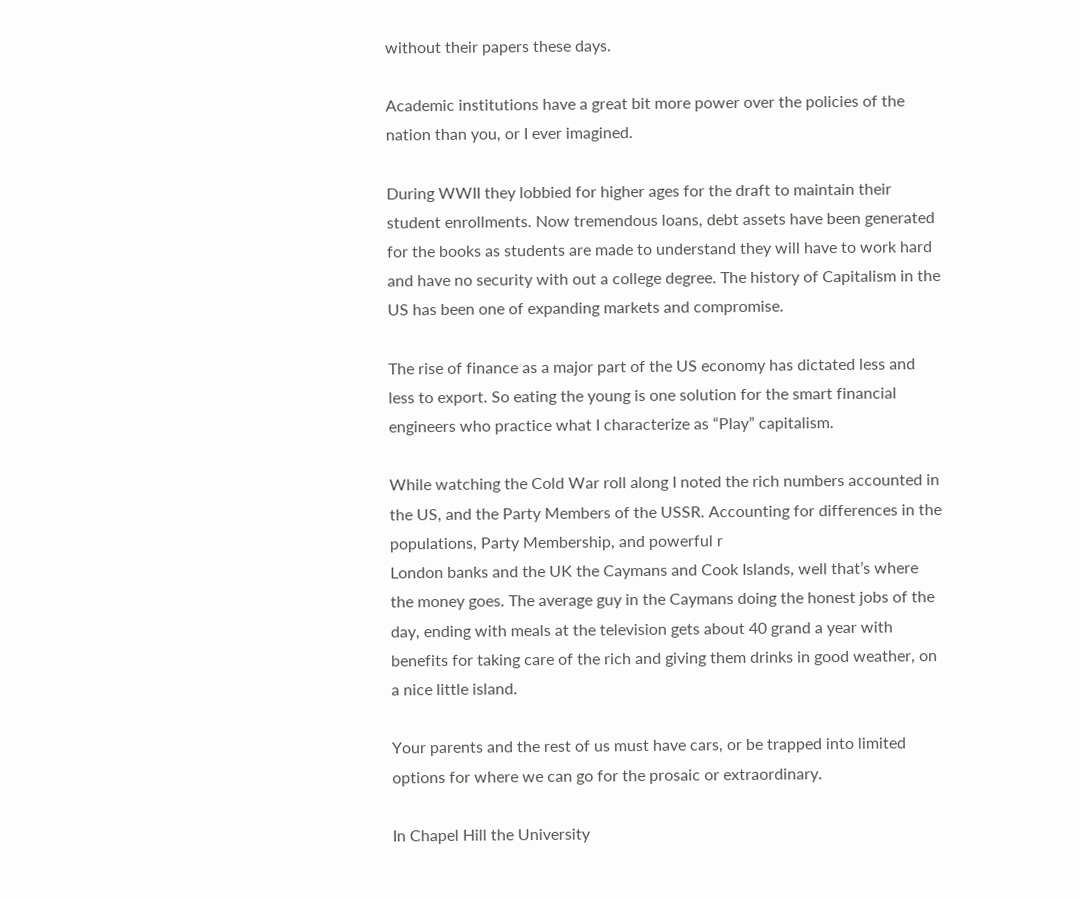without their papers these days.

Academic institutions have a great bit more power over the policies of the nation than you, or I ever imagined.

During WWII they lobbied for higher ages for the draft to maintain their student enrollments. Now tremendous loans, debt assets have been generated for the books as students are made to understand they will have to work hard and have no security with out a college degree. The history of Capitalism in the US has been one of expanding markets and compromise.

The rise of finance as a major part of the US economy has dictated less and less to export. So eating the young is one solution for the smart financial engineers who practice what I characterize as “Play” capitalism.

While watching the Cold War roll along I noted the rich numbers accounted in the US, and the Party Members of the USSR. Accounting for differences in the populations, Party Membership, and powerful r
London banks and the UK the Caymans and Cook Islands, well that’s where the money goes. The average guy in the Caymans doing the honest jobs of the day, ending with meals at the television gets about 40 grand a year with benefits for taking care of the rich and giving them drinks in good weather, on a nice little island.

Your parents and the rest of us must have cars, or be trapped into limited options for where we can go for the prosaic or extraordinary.

In Chapel Hill the University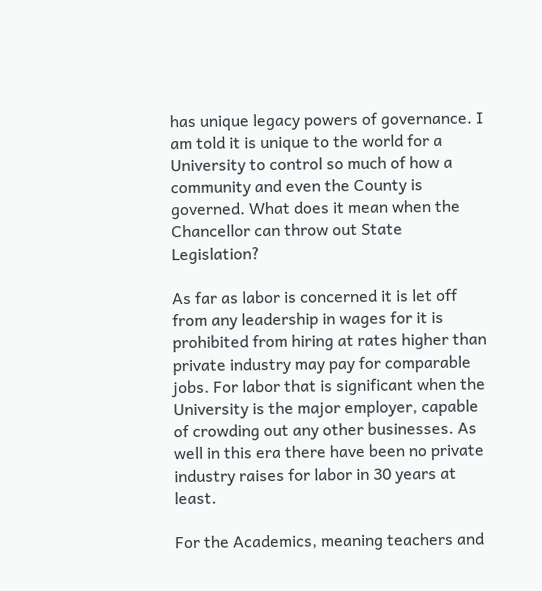has unique legacy powers of governance. I am told it is unique to the world for a University to control so much of how a community and even the County is governed. What does it mean when the Chancellor can throw out State Legislation?

As far as labor is concerned it is let off from any leadership in wages for it is prohibited from hiring at rates higher than private industry may pay for comparable jobs. For labor that is significant when the University is the major employer, capable of crowding out any other businesses. As well in this era there have been no private industry raises for labor in 30 years at least.

For the Academics, meaning teachers and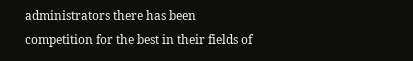administrators there has been competition for the best in their fields of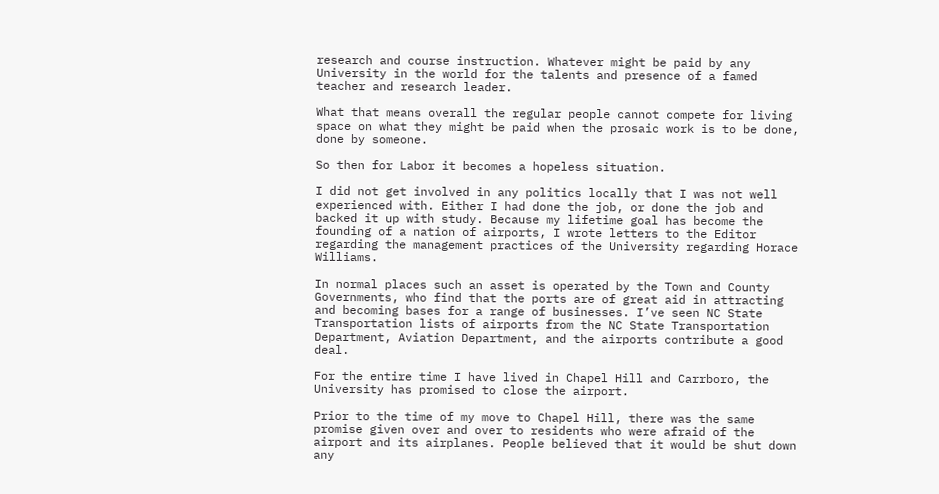research and course instruction. Whatever might be paid by any University in the world for the talents and presence of a famed teacher and research leader.

What that means overall the regular people cannot compete for living space on what they might be paid when the prosaic work is to be done, done by someone.

So then for Labor it becomes a hopeless situation.

I did not get involved in any politics locally that I was not well experienced with. Either I had done the job, or done the job and backed it up with study. Because my lifetime goal has become the founding of a nation of airports, I wrote letters to the Editor regarding the management practices of the University regarding Horace Williams.

In normal places such an asset is operated by the Town and County Governments, who find that the ports are of great aid in attracting and becoming bases for a range of businesses. I’ve seen NC State Transportation lists of airports from the NC State Transportation Department, Aviation Department, and the airports contribute a good deal.

For the entire time I have lived in Chapel Hill and Carrboro, the University has promised to close the airport.

Prior to the time of my move to Chapel Hill, there was the same promise given over and over to residents who were afraid of the airport and its airplanes. People believed that it would be shut down any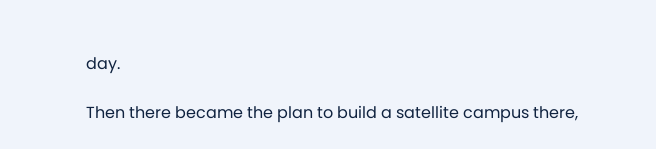day.

Then there became the plan to build a satellite campus there,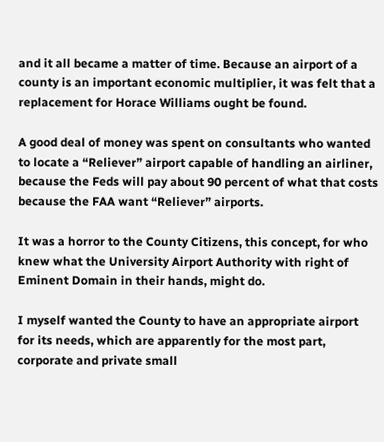and it all became a matter of time. Because an airport of a county is an important economic multiplier, it was felt that a replacement for Horace Williams ought be found.

A good deal of money was spent on consultants who wanted to locate a “Reliever” airport capable of handling an airliner, because the Feds will pay about 90 percent of what that costs because the FAA want “Reliever” airports.

It was a horror to the County Citizens, this concept, for who knew what the University Airport Authority with right of Eminent Domain in their hands, might do.

I myself wanted the County to have an appropriate airport for its needs, which are apparently for the most part, corporate and private small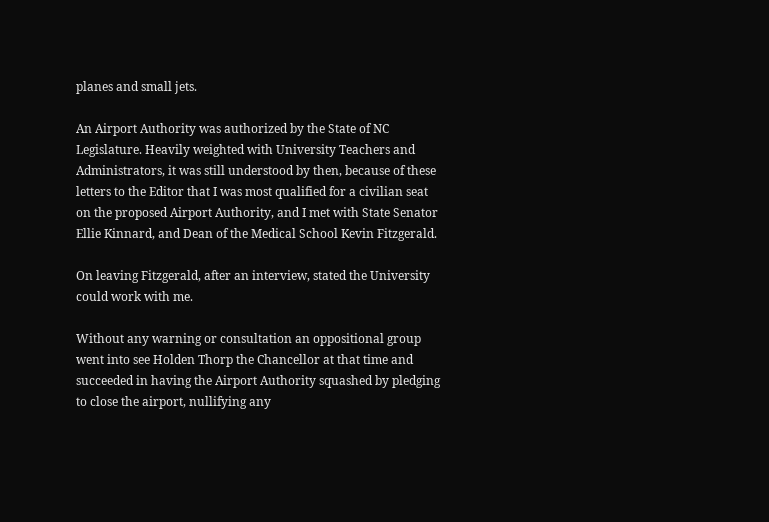planes and small jets.

An Airport Authority was authorized by the State of NC Legislature. Heavily weighted with University Teachers and Administrators, it was still understood by then, because of these letters to the Editor that I was most qualified for a civilian seat on the proposed Airport Authority, and I met with State Senator Ellie Kinnard, and Dean of the Medical School Kevin Fitzgerald.

On leaving Fitzgerald, after an interview, stated the University could work with me.

Without any warning or consultation an oppositional group went into see Holden Thorp the Chancellor at that time and succeeded in having the Airport Authority squashed by pledging to close the airport, nullifying any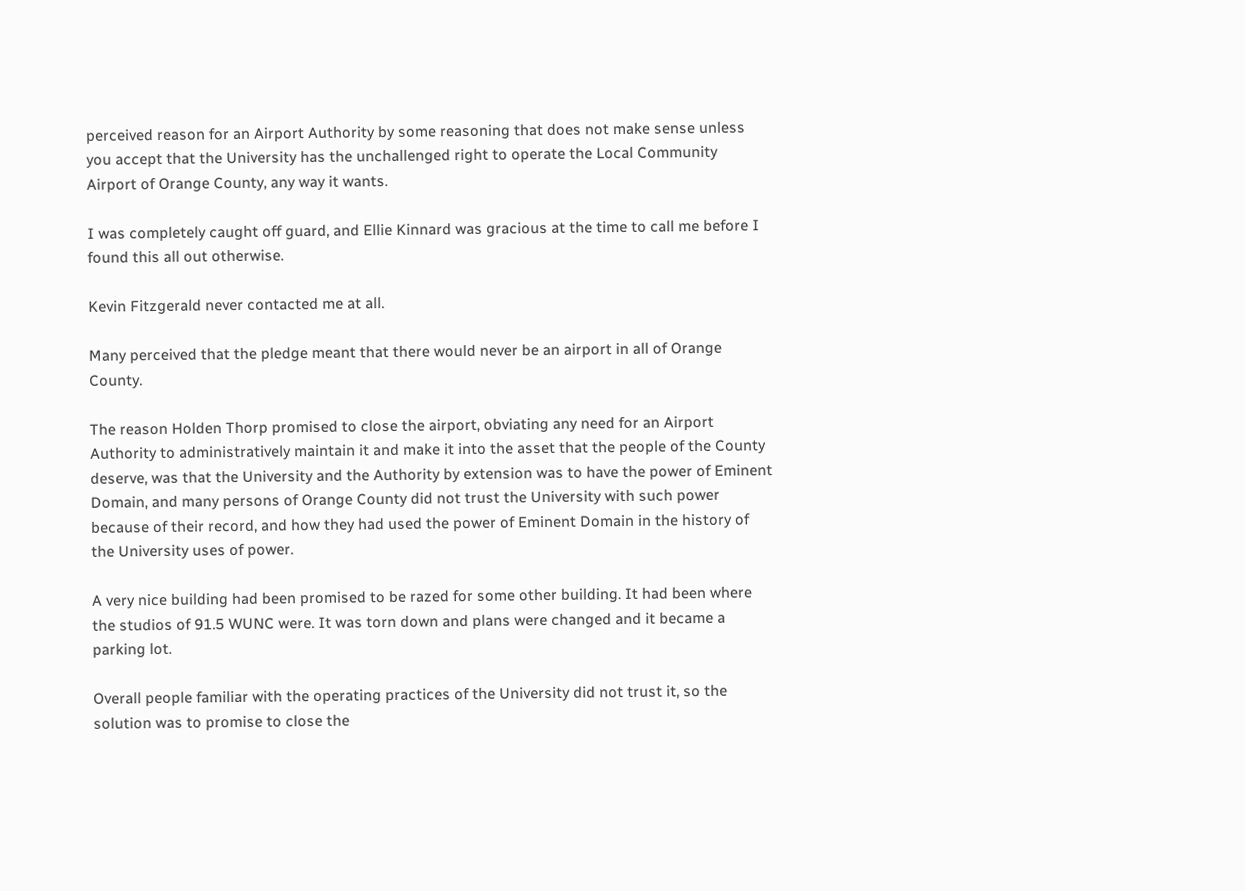perceived reason for an Airport Authority by some reasoning that does not make sense unless you accept that the University has the unchallenged right to operate the Local Community Airport of Orange County, any way it wants.

I was completely caught off guard, and Ellie Kinnard was gracious at the time to call me before I found this all out otherwise.

Kevin Fitzgerald never contacted me at all.

Many perceived that the pledge meant that there would never be an airport in all of Orange County.

The reason Holden Thorp promised to close the airport, obviating any need for an Airport Authority to administratively maintain it and make it into the asset that the people of the County deserve, was that the University and the Authority by extension was to have the power of Eminent Domain, and many persons of Orange County did not trust the University with such power because of their record, and how they had used the power of Eminent Domain in the history of the University uses of power.

A very nice building had been promised to be razed for some other building. It had been where the studios of 91.5 WUNC were. It was torn down and plans were changed and it became a parking lot.

Overall people familiar with the operating practices of the University did not trust it, so the solution was to promise to close the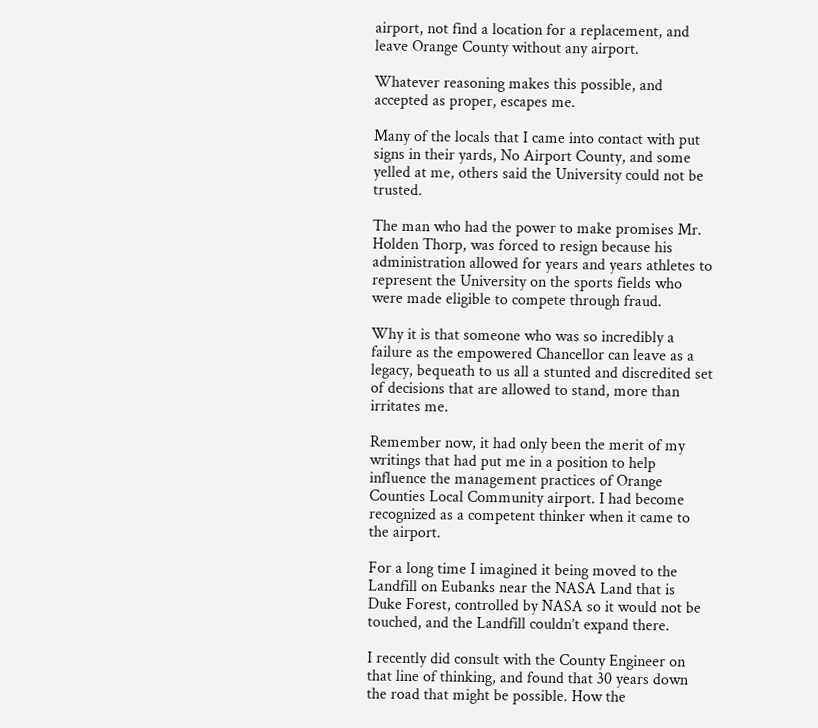airport, not find a location for a replacement, and leave Orange County without any airport.

Whatever reasoning makes this possible, and accepted as proper, escapes me.

Many of the locals that I came into contact with put signs in their yards, No Airport County, and some yelled at me, others said the University could not be trusted.

The man who had the power to make promises Mr. Holden Thorp, was forced to resign because his administration allowed for years and years athletes to represent the University on the sports fields who were made eligible to compete through fraud.

Why it is that someone who was so incredibly a failure as the empowered Chancellor can leave as a legacy, bequeath to us all a stunted and discredited set of decisions that are allowed to stand, more than irritates me.

Remember now, it had only been the merit of my writings that had put me in a position to help influence the management practices of Orange Counties Local Community airport. I had become recognized as a competent thinker when it came to the airport.

For a long time I imagined it being moved to the Landfill on Eubanks near the NASA Land that is Duke Forest, controlled by NASA so it would not be touched, and the Landfill couldn’t expand there.

I recently did consult with the County Engineer on that line of thinking, and found that 30 years down the road that might be possible. How the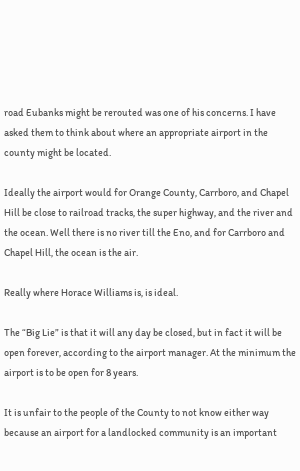road Eubanks might be rerouted was one of his concerns. I have asked them to think about where an appropriate airport in the county might be located.

Ideally the airport would for Orange County, Carrboro, and Chapel Hill be close to railroad tracks, the super highway, and the river and the ocean. Well there is no river till the Eno, and for Carrboro and Chapel Hill, the ocean is the air.

Really where Horace Williams is, is ideal.

The “Big Lie” is that it will any day be closed, but in fact it will be open forever, according to the airport manager. At the minimum the airport is to be open for 8 years.

It is unfair to the people of the County to not know either way because an airport for a landlocked community is an important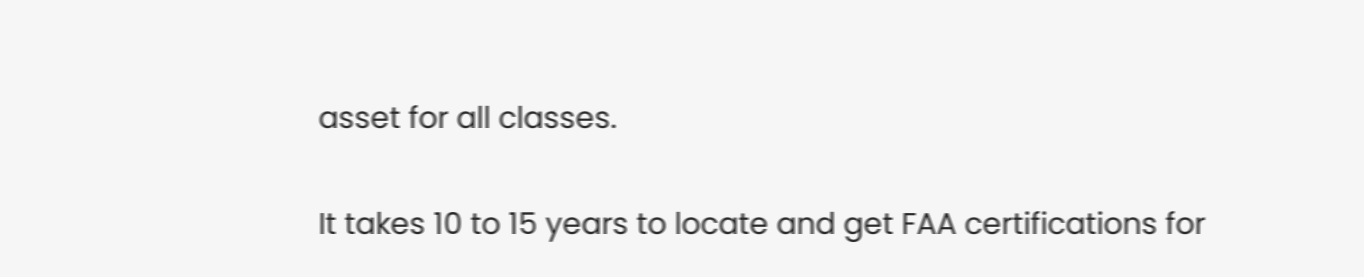asset for all classes.

It takes 10 to 15 years to locate and get FAA certifications for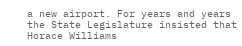a new airport. For years and years the State Legislature insisted that Horace Williams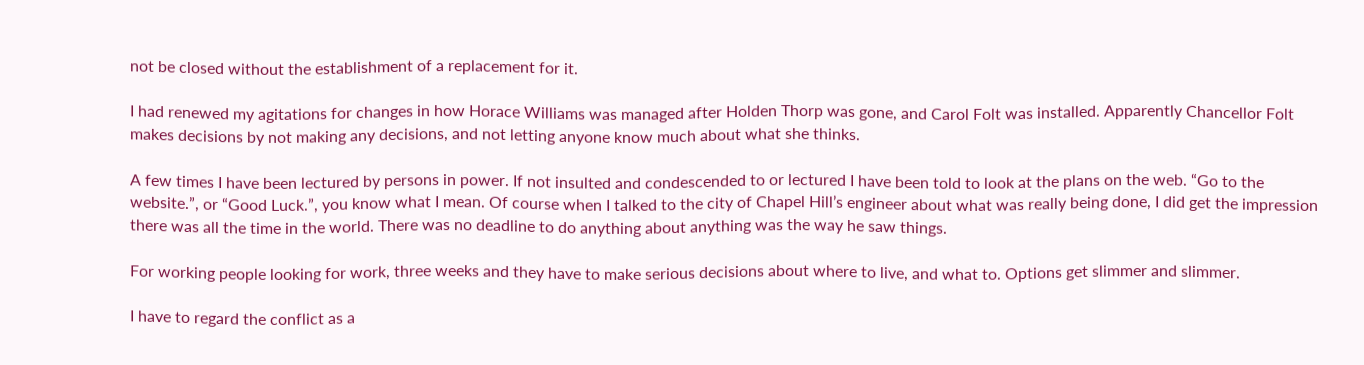not be closed without the establishment of a replacement for it.

I had renewed my agitations for changes in how Horace Williams was managed after Holden Thorp was gone, and Carol Folt was installed. Apparently Chancellor Folt makes decisions by not making any decisions, and not letting anyone know much about what she thinks.

A few times I have been lectured by persons in power. If not insulted and condescended to or lectured I have been told to look at the plans on the web. “Go to the website.”, or “Good Luck.”, you know what I mean. Of course when I talked to the city of Chapel Hill’s engineer about what was really being done, I did get the impression there was all the time in the world. There was no deadline to do anything about anything was the way he saw things.

For working people looking for work, three weeks and they have to make serious decisions about where to live, and what to. Options get slimmer and slimmer.

I have to regard the conflict as a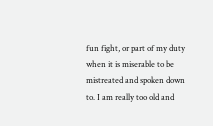fun fight, or part of my duty when it is miserable to be mistreated and spoken down to. I am really too old and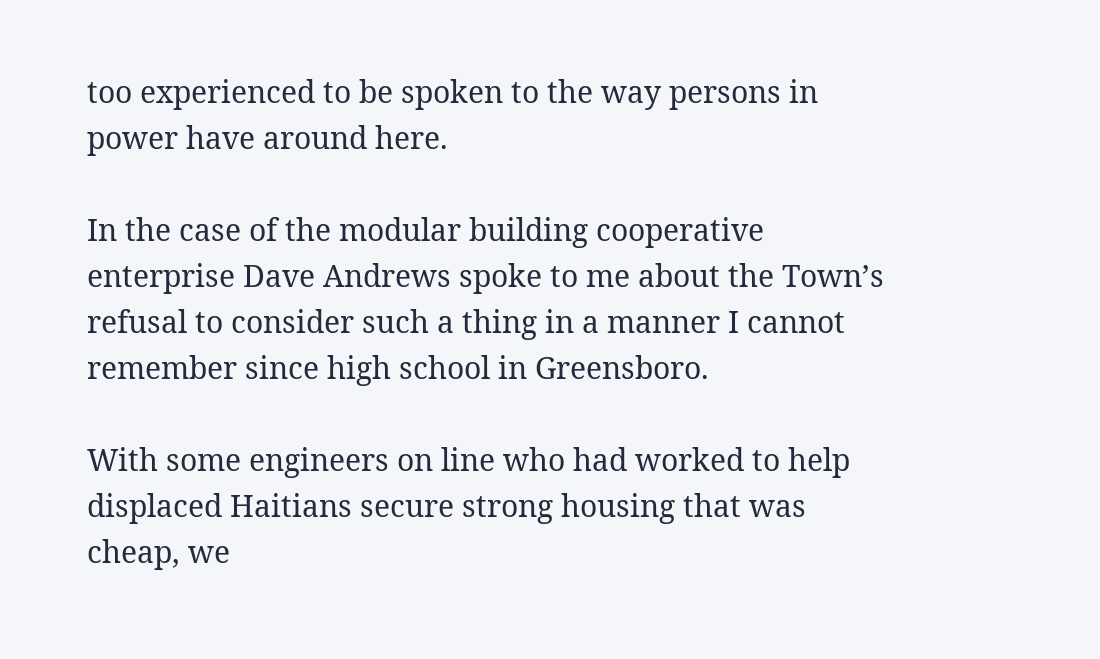too experienced to be spoken to the way persons in power have around here.

In the case of the modular building cooperative enterprise Dave Andrews spoke to me about the Town’s refusal to consider such a thing in a manner I cannot remember since high school in Greensboro.

With some engineers on line who had worked to help displaced Haitians secure strong housing that was cheap, we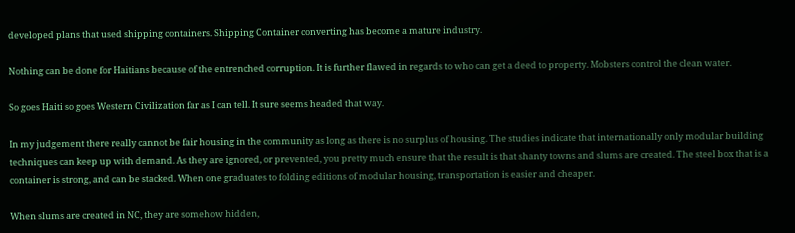developed plans that used shipping containers. Shipping Container converting has become a mature industry.

Nothing can be done for Haitians because of the entrenched corruption. It is further flawed in regards to who can get a deed to property. Mobsters control the clean water.

So goes Haiti so goes Western Civilization far as I can tell. It sure seems headed that way.

In my judgement there really cannot be fair housing in the community as long as there is no surplus of housing. The studies indicate that internationally only modular building techniques can keep up with demand. As they are ignored, or prevented, you pretty much ensure that the result is that shanty towns and slums are created. The steel box that is a container is strong, and can be stacked. When one graduates to folding editions of modular housing, transportation is easier and cheaper.

When slums are created in NC, they are somehow hidden,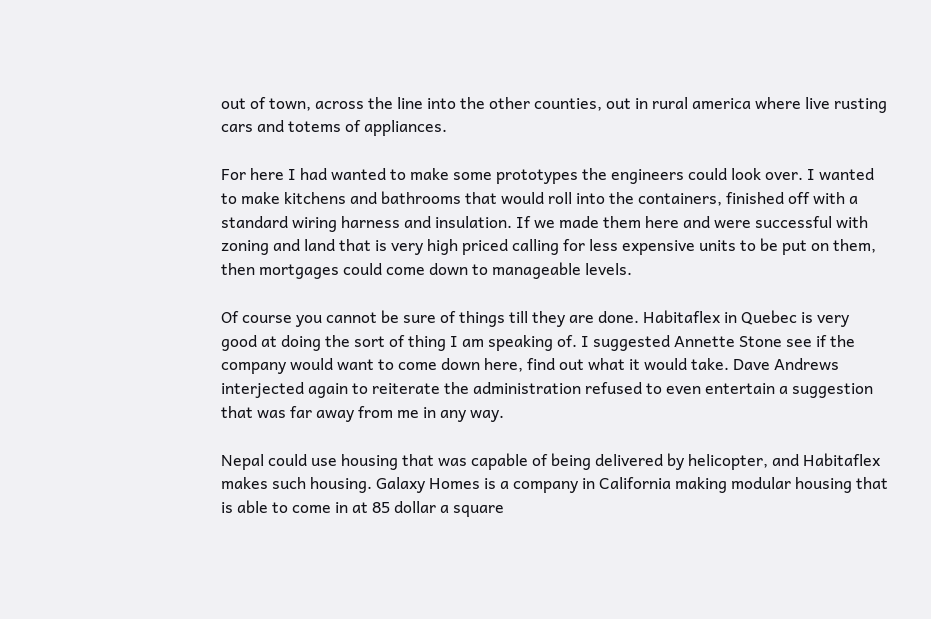out of town, across the line into the other counties, out in rural america where live rusting cars and totems of appliances.

For here I had wanted to make some prototypes the engineers could look over. I wanted to make kitchens and bathrooms that would roll into the containers, finished off with a standard wiring harness and insulation. If we made them here and were successful with zoning and land that is very high priced calling for less expensive units to be put on them, then mortgages could come down to manageable levels.

Of course you cannot be sure of things till they are done. Habitaflex in Quebec is very good at doing the sort of thing I am speaking of. I suggested Annette Stone see if the company would want to come down here, find out what it would take. Dave Andrews interjected again to reiterate the administration refused to even entertain a suggestion that was far away from me in any way.

Nepal could use housing that was capable of being delivered by helicopter, and Habitaflex makes such housing. Galaxy Homes is a company in California making modular housing that is able to come in at 85 dollar a square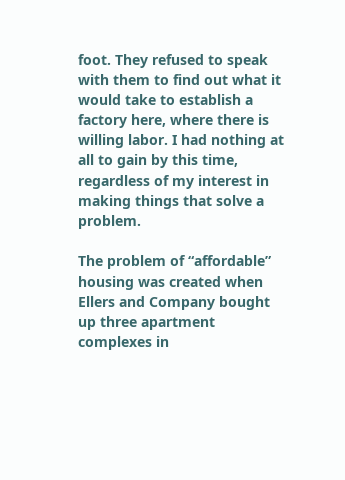foot. They refused to speak with them to find out what it would take to establish a factory here, where there is willing labor. I had nothing at all to gain by this time, regardless of my interest in making things that solve a problem.

The problem of “affordable” housing was created when Ellers and Company bought up three apartment complexes in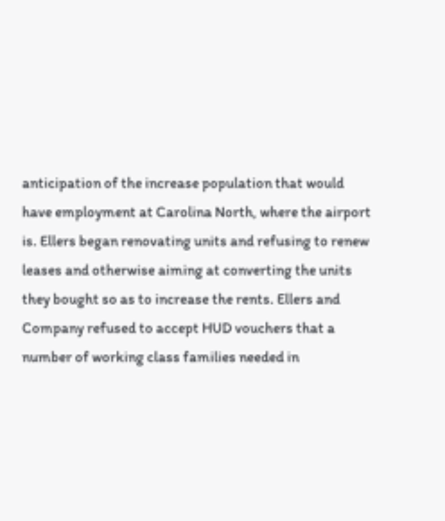anticipation of the increase population that would have employment at Carolina North, where the airport is. Ellers began renovating units and refusing to renew leases and otherwise aiming at converting the units they bought so as to increase the rents. Ellers and Company refused to accept HUD vouchers that a number of working class families needed in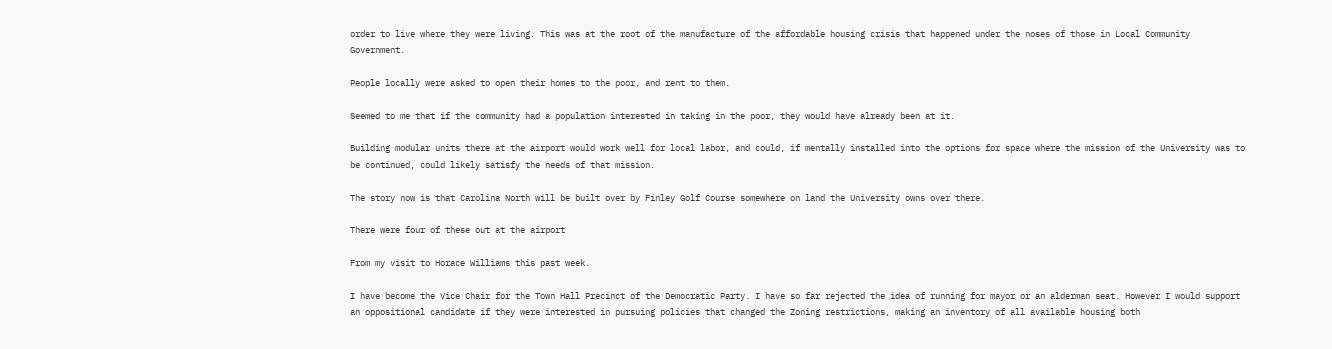order to live where they were living. This was at the root of the manufacture of the affordable housing crisis that happened under the noses of those in Local Community Government.

People locally were asked to open their homes to the poor, and rent to them.

Seemed to me that if the community had a population interested in taking in the poor, they would have already been at it.

Building modular units there at the airport would work well for local labor, and could, if mentally installed into the options for space where the mission of the University was to be continued, could likely satisfy the needs of that mission.

The story now is that Carolina North will be built over by Finley Golf Course somewhere on land the University owns over there.

There were four of these out at the airport

From my visit to Horace Williams this past week.

I have become the Vice Chair for the Town Hall Precinct of the Democratic Party. I have so far rejected the idea of running for mayor or an alderman seat. However I would support an oppositional candidate if they were interested in pursuing policies that changed the Zoning restrictions, making an inventory of all available housing both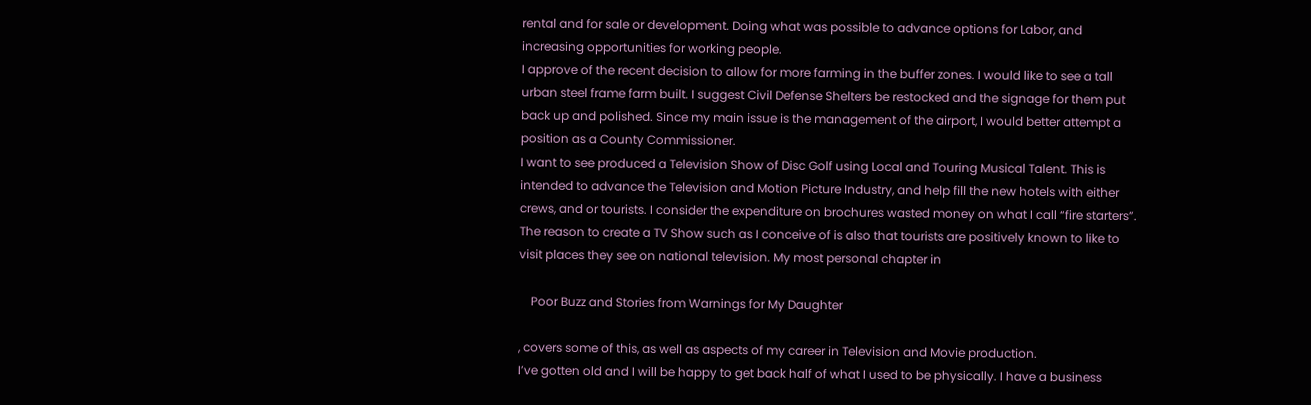rental and for sale or development. Doing what was possible to advance options for Labor, and increasing opportunities for working people.
I approve of the recent decision to allow for more farming in the buffer zones. I would like to see a tall urban steel frame farm built. I suggest Civil Defense Shelters be restocked and the signage for them put back up and polished. Since my main issue is the management of the airport, I would better attempt a position as a County Commissioner.
I want to see produced a Television Show of Disc Golf using Local and Touring Musical Talent. This is intended to advance the Television and Motion Picture Industry, and help fill the new hotels with either crews, and or tourists. I consider the expenditure on brochures wasted money on what I call “fire starters”. The reason to create a TV Show such as I conceive of is also that tourists are positively known to like to visit places they see on national television. My most personal chapter in

    Poor Buzz and Stories from Warnings for My Daughter

, covers some of this, as well as aspects of my career in Television and Movie production.
I’ve gotten old and I will be happy to get back half of what I used to be physically. I have a business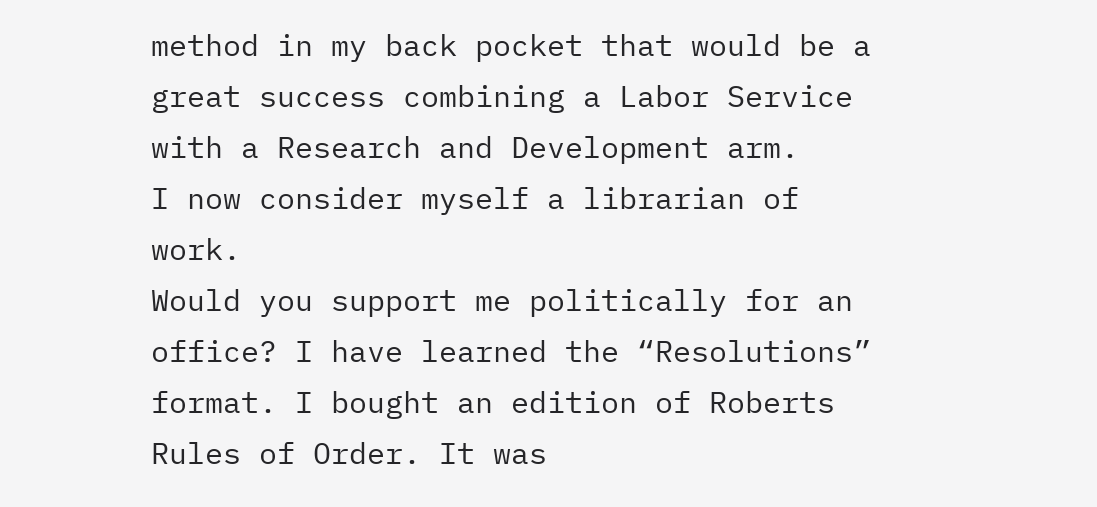method in my back pocket that would be a great success combining a Labor Service with a Research and Development arm.
I now consider myself a librarian of work.
Would you support me politically for an office? I have learned the “Resolutions” format. I bought an edition of Roberts Rules of Order. It was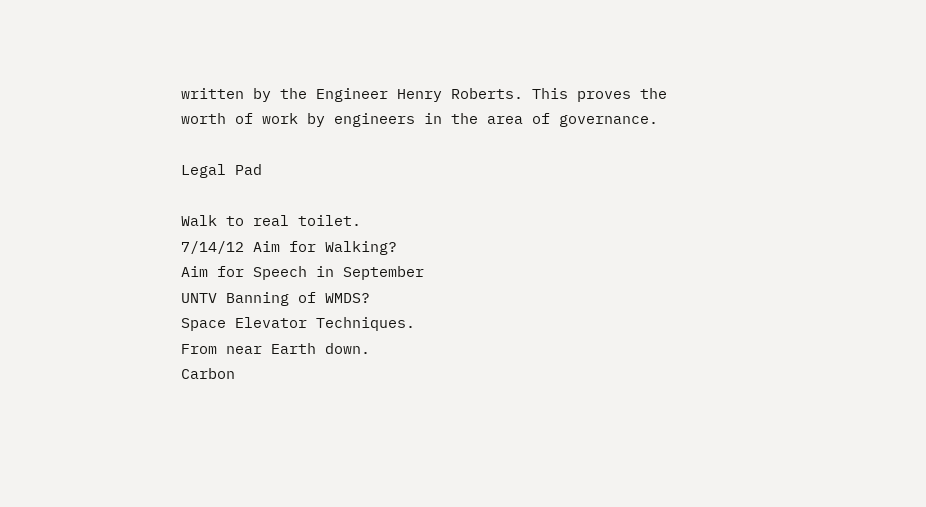written by the Engineer Henry Roberts. This proves the worth of work by engineers in the area of governance.

Legal Pad

Walk to real toilet.
7/14/12 Aim for Walking?
Aim for Speech in September
UNTV Banning of WMDS?
Space Elevator Techniques.
From near Earth down.
Carbon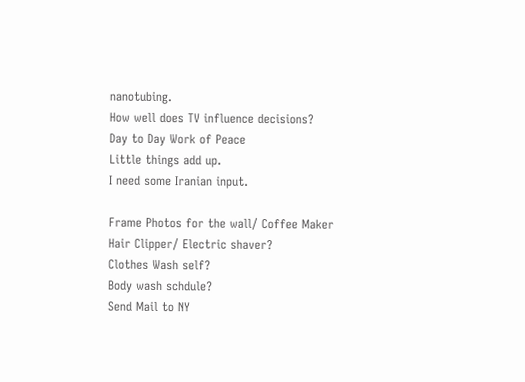nanotubing.
How well does TV influence decisions?
Day to Day Work of Peace
Little things add up.
I need some Iranian input.

Frame Photos for the wall/ Coffee Maker
Hair Clipper/ Electric shaver?
Clothes Wash self?
Body wash schdule?
Send Mail to NY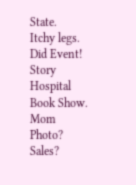State.
Itchy legs.
Did Event!
Story Hospital Book Show.
Mom Photo? Sales?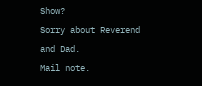Show?
Sorry about Reverend and Dad.
Mail note.